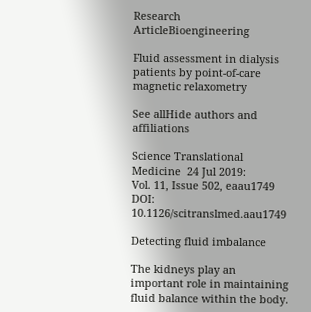Research ArticleBioengineering

Fluid assessment in dialysis patients by point-of-care magnetic relaxometry

See allHide authors and affiliations

Science Translational Medicine  24 Jul 2019:
Vol. 11, Issue 502, eaau1749
DOI: 10.1126/scitranslmed.aau1749

Detecting fluid imbalance

The kidneys play an important role in maintaining fluid balance within the body.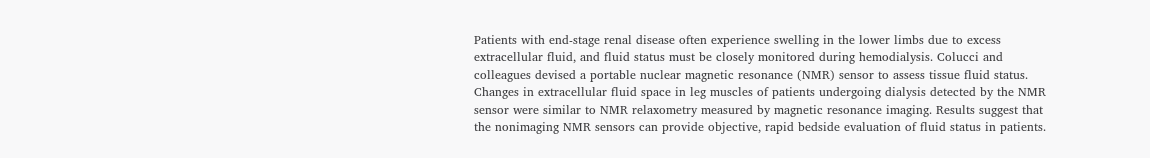Patients with end-stage renal disease often experience swelling in the lower limbs due to excess extracellular fluid, and fluid status must be closely monitored during hemodialysis. Colucci and colleagues devised a portable nuclear magnetic resonance (NMR) sensor to assess tissue fluid status. Changes in extracellular fluid space in leg muscles of patients undergoing dialysis detected by the NMR sensor were similar to NMR relaxometry measured by magnetic resonance imaging. Results suggest that the nonimaging NMR sensors can provide objective, rapid bedside evaluation of fluid status in patients.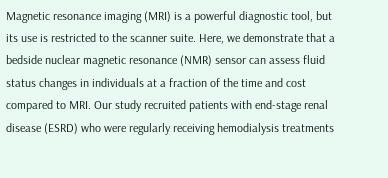Magnetic resonance imaging (MRI) is a powerful diagnostic tool, but its use is restricted to the scanner suite. Here, we demonstrate that a bedside nuclear magnetic resonance (NMR) sensor can assess fluid status changes in individuals at a fraction of the time and cost compared to MRI. Our study recruited patients with end-stage renal disease (ESRD) who were regularly receiving hemodialysis treatments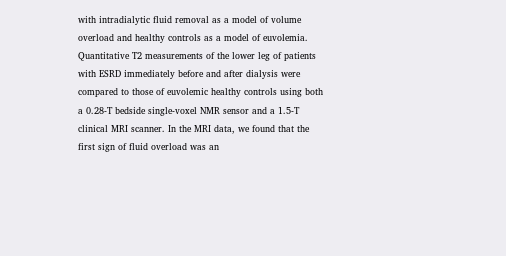with intradialytic fluid removal as a model of volume overload and healthy controls as a model of euvolemia. Quantitative T2 measurements of the lower leg of patients with ESRD immediately before and after dialysis were compared to those of euvolemic healthy controls using both a 0.28-T bedside single-voxel NMR sensor and a 1.5-T clinical MRI scanner. In the MRI data, we found that the first sign of fluid overload was an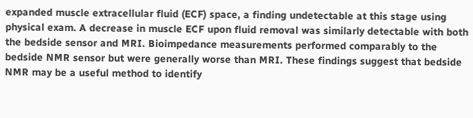expanded muscle extracellular fluid (ECF) space, a finding undetectable at this stage using physical exam. A decrease in muscle ECF upon fluid removal was similarly detectable with both the bedside sensor and MRI. Bioimpedance measurements performed comparably to the bedside NMR sensor but were generally worse than MRI. These findings suggest that bedside NMR may be a useful method to identify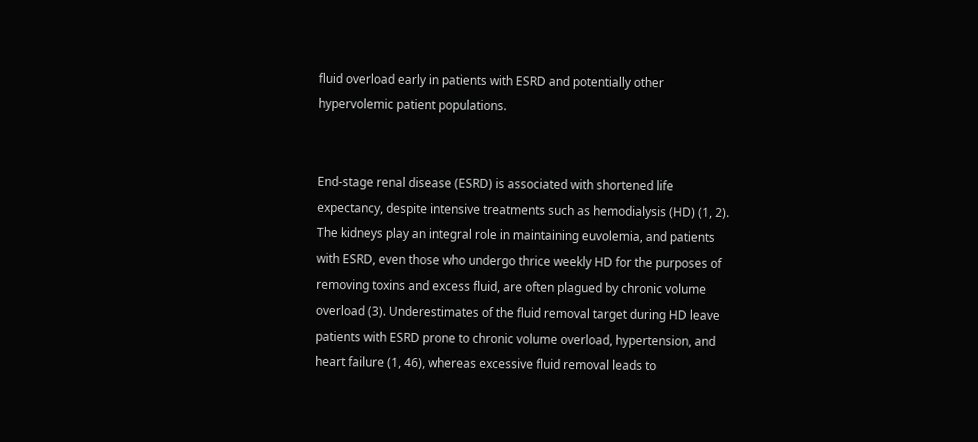fluid overload early in patients with ESRD and potentially other hypervolemic patient populations.


End-stage renal disease (ESRD) is associated with shortened life expectancy, despite intensive treatments such as hemodialysis (HD) (1, 2). The kidneys play an integral role in maintaining euvolemia, and patients with ESRD, even those who undergo thrice weekly HD for the purposes of removing toxins and excess fluid, are often plagued by chronic volume overload (3). Underestimates of the fluid removal target during HD leave patients with ESRD prone to chronic volume overload, hypertension, and heart failure (1, 46), whereas excessive fluid removal leads to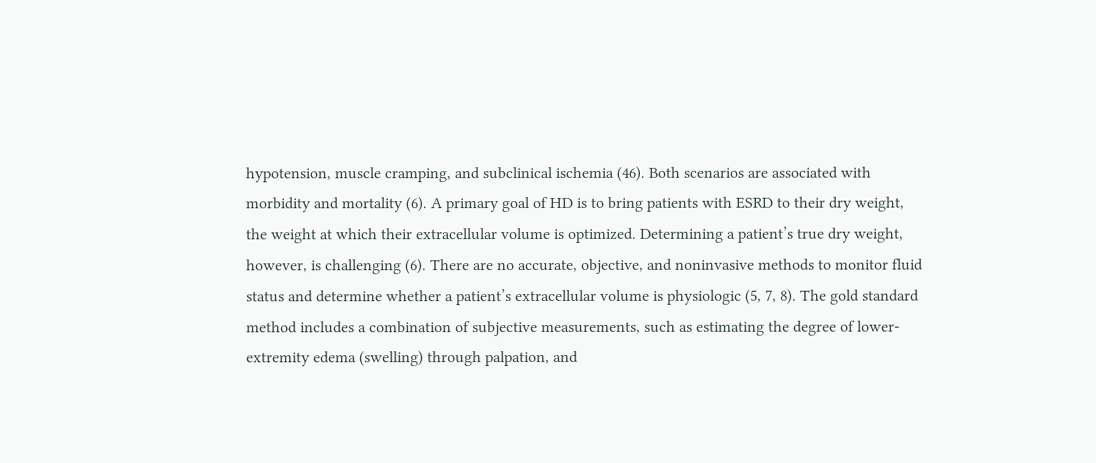hypotension, muscle cramping, and subclinical ischemia (46). Both scenarios are associated with morbidity and mortality (6). A primary goal of HD is to bring patients with ESRD to their dry weight, the weight at which their extracellular volume is optimized. Determining a patient’s true dry weight, however, is challenging (6). There are no accurate, objective, and noninvasive methods to monitor fluid status and determine whether a patient’s extracellular volume is physiologic (5, 7, 8). The gold standard method includes a combination of subjective measurements, such as estimating the degree of lower-extremity edema (swelling) through palpation, and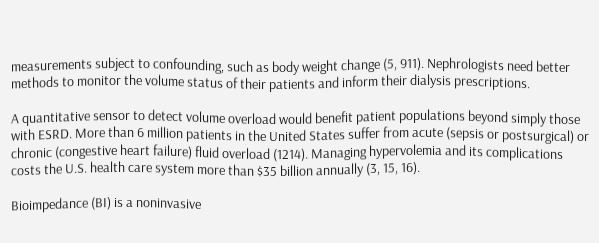measurements subject to confounding, such as body weight change (5, 911). Nephrologists need better methods to monitor the volume status of their patients and inform their dialysis prescriptions.

A quantitative sensor to detect volume overload would benefit patient populations beyond simply those with ESRD. More than 6 million patients in the United States suffer from acute (sepsis or postsurgical) or chronic (congestive heart failure) fluid overload (1214). Managing hypervolemia and its complications costs the U.S. health care system more than $35 billion annually (3, 15, 16).

Bioimpedance (BI) is a noninvasive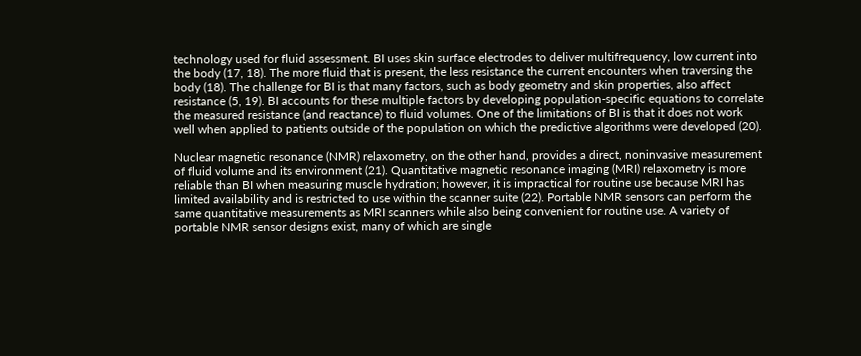technology used for fluid assessment. BI uses skin surface electrodes to deliver multifrequency, low current into the body (17, 18). The more fluid that is present, the less resistance the current encounters when traversing the body (18). The challenge for BI is that many factors, such as body geometry and skin properties, also affect resistance (5, 19). BI accounts for these multiple factors by developing population-specific equations to correlate the measured resistance (and reactance) to fluid volumes. One of the limitations of BI is that it does not work well when applied to patients outside of the population on which the predictive algorithms were developed (20).

Nuclear magnetic resonance (NMR) relaxometry, on the other hand, provides a direct, noninvasive measurement of fluid volume and its environment (21). Quantitative magnetic resonance imaging (MRI) relaxometry is more reliable than BI when measuring muscle hydration; however, it is impractical for routine use because MRI has limited availability and is restricted to use within the scanner suite (22). Portable NMR sensors can perform the same quantitative measurements as MRI scanners while also being convenient for routine use. A variety of portable NMR sensor designs exist, many of which are single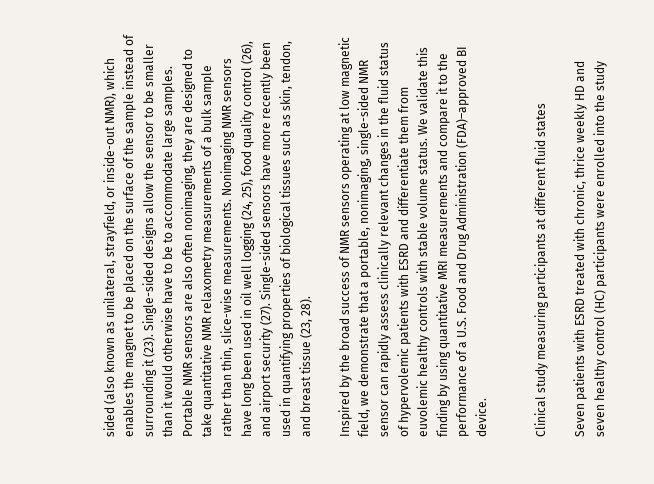sided (also known as unilateral, strayfield, or inside-out NMR), which enables the magnet to be placed on the surface of the sample instead of surrounding it (23). Single-sided designs allow the sensor to be smaller than it would otherwise have to be to accommodate large samples. Portable NMR sensors are also often nonimaging, they are designed to take quantitative NMR relaxometry measurements of a bulk sample rather than thin, slice-wise measurements. Nonimaging NMR sensors have long been used in oil well logging (24, 25), food quality control (26), and airport security (27). Single-sided sensors have more recently been used in quantifying properties of biological tissues such as skin, tendon, and breast tissue (23, 28).

Inspired by the broad success of NMR sensors operating at low magnetic field, we demonstrate that a portable, nonimaging, single-sided NMR sensor can rapidly assess clinically relevant changes in the fluid status of hypervolemic patients with ESRD and differentiate them from euvolemic healthy controls with stable volume status. We validate this finding by using quantitative MRI measurements and compare it to the performance of a U.S. Food and Drug Administration (FDA)–approved BI device.


Clinical study measuring participants at different fluid states

Seven patients with ESRD treated with chronic, thrice weekly HD and seven healthy control (HC) participants were enrolled into the study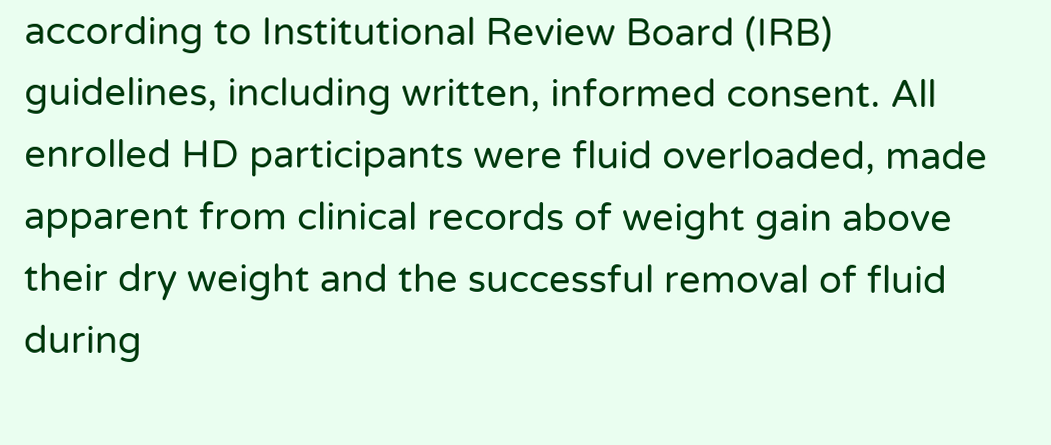according to Institutional Review Board (IRB) guidelines, including written, informed consent. All enrolled HD participants were fluid overloaded, made apparent from clinical records of weight gain above their dry weight and the successful removal of fluid during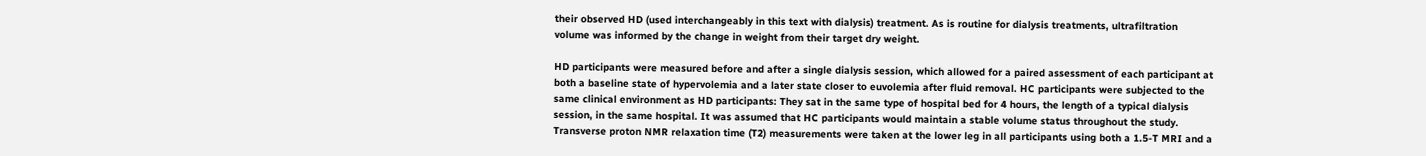their observed HD (used interchangeably in this text with dialysis) treatment. As is routine for dialysis treatments, ultrafiltration volume was informed by the change in weight from their target dry weight.

HD participants were measured before and after a single dialysis session, which allowed for a paired assessment of each participant at both a baseline state of hypervolemia and a later state closer to euvolemia after fluid removal. HC participants were subjected to the same clinical environment as HD participants: They sat in the same type of hospital bed for 4 hours, the length of a typical dialysis session, in the same hospital. It was assumed that HC participants would maintain a stable volume status throughout the study. Transverse proton NMR relaxation time (T2) measurements were taken at the lower leg in all participants using both a 1.5-T MRI and a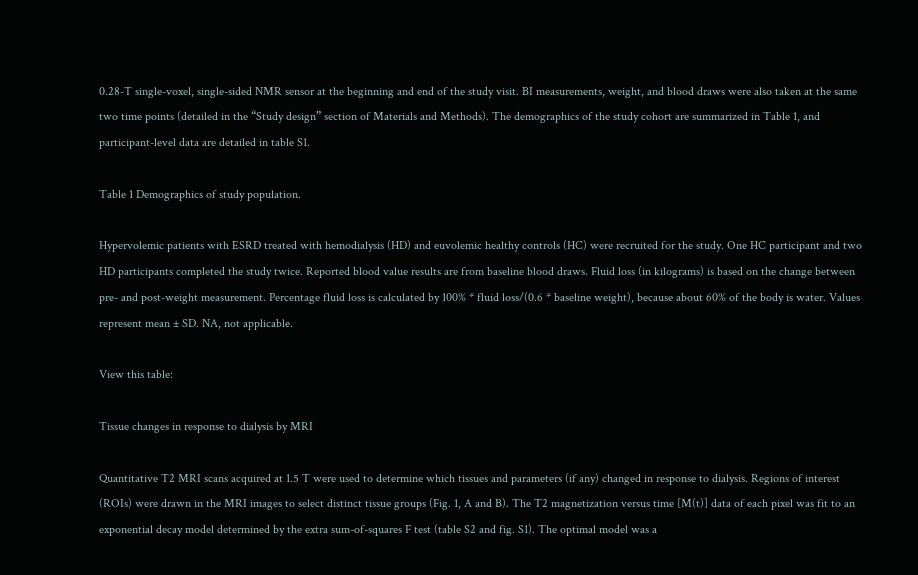0.28-T single-voxel, single-sided NMR sensor at the beginning and end of the study visit. BI measurements, weight, and blood draws were also taken at the same two time points (detailed in the “Study design” section of Materials and Methods). The demographics of the study cohort are summarized in Table 1, and participant-level data are detailed in table S1.

Table 1 Demographics of study population.

Hypervolemic patients with ESRD treated with hemodialysis (HD) and euvolemic healthy controls (HC) were recruited for the study. One HC participant and two HD participants completed the study twice. Reported blood value results are from baseline blood draws. Fluid loss (in kilograms) is based on the change between pre- and post-weight measurement. Percentage fluid loss is calculated by 100% * fluid loss/(0.6 * baseline weight), because about 60% of the body is water. Values represent mean ± SD. NA, not applicable.

View this table:

Tissue changes in response to dialysis by MRI

Quantitative T2 MRI scans acquired at 1.5 T were used to determine which tissues and parameters (if any) changed in response to dialysis. Regions of interest (ROIs) were drawn in the MRI images to select distinct tissue groups (Fig. 1, A and B). The T2 magnetization versus time [M(t)] data of each pixel was fit to an exponential decay model determined by the extra sum-of-squares F test (table S2 and fig. S1). The optimal model was a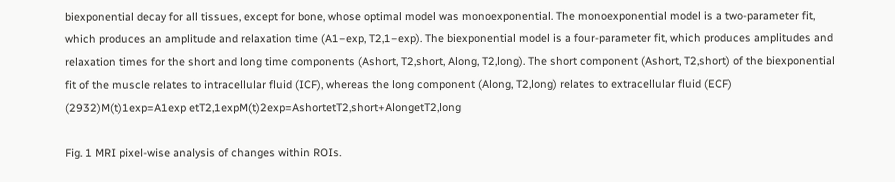biexponential decay for all tissues, except for bone, whose optimal model was monoexponential. The monoexponential model is a two-parameter fit, which produces an amplitude and relaxation time (A1−exp, T2,1−exp). The biexponential model is a four-parameter fit, which produces amplitudes and relaxation times for the short and long time components (Ashort, T2,short, Along, T2,long). The short component (Ashort, T2,short) of the biexponential fit of the muscle relates to intracellular fluid (ICF), whereas the long component (Along, T2,long) relates to extracellular fluid (ECF) (2932)M(t)1exp=A1exp etT2,1expM(t)2exp=AshortetT2,short+AlongetT2,long

Fig. 1 MRI pixel-wise analysis of changes within ROIs.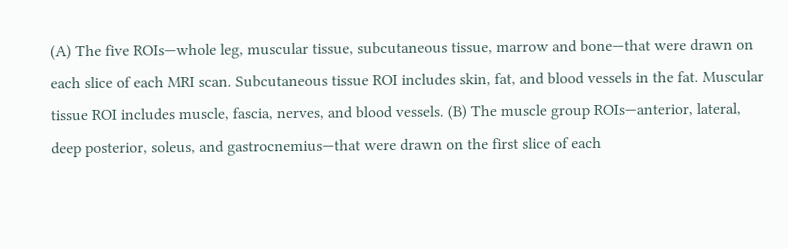(A) The five ROIs—whole leg, muscular tissue, subcutaneous tissue, marrow and bone—that were drawn on each slice of each MRI scan. Subcutaneous tissue ROI includes skin, fat, and blood vessels in the fat. Muscular tissue ROI includes muscle, fascia, nerves, and blood vessels. (B) The muscle group ROIs—anterior, lateral, deep posterior, soleus, and gastrocnemius—that were drawn on the first slice of each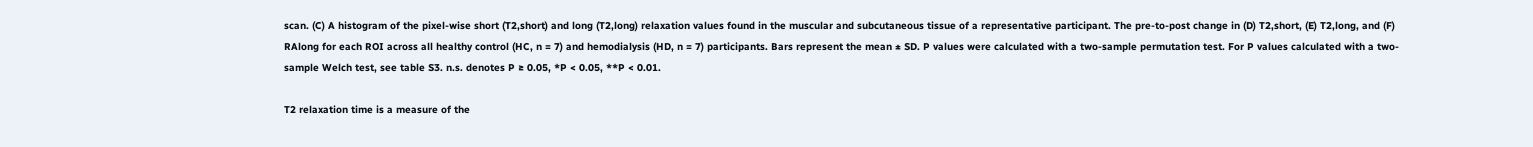scan. (C) A histogram of the pixel-wise short (T2,short) and long (T2,long) relaxation values found in the muscular and subcutaneous tissue of a representative participant. The pre-to-post change in (D) T2,short, (E) T2,long, and (F) RAlong for each ROI across all healthy control (HC, n = 7) and hemodialysis (HD, n = 7) participants. Bars represent the mean ± SD. P values were calculated with a two-sample permutation test. For P values calculated with a two-sample Welch test, see table S3. n.s. denotes P ≥ 0.05, *P < 0.05, **P < 0.01.

T2 relaxation time is a measure of the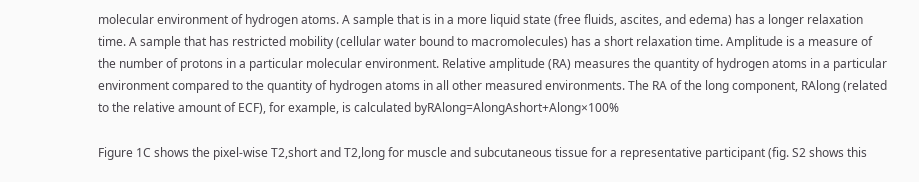molecular environment of hydrogen atoms. A sample that is in a more liquid state (free fluids, ascites, and edema) has a longer relaxation time. A sample that has restricted mobility (cellular water bound to macromolecules) has a short relaxation time. Amplitude is a measure of the number of protons in a particular molecular environment. Relative amplitude (RA) measures the quantity of hydrogen atoms in a particular environment compared to the quantity of hydrogen atoms in all other measured environments. The RA of the long component, RAlong (related to the relative amount of ECF), for example, is calculated byRAlong=AlongAshort+Along×100%

Figure 1C shows the pixel-wise T2,short and T2,long for muscle and subcutaneous tissue for a representative participant (fig. S2 shows this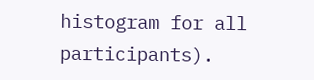histogram for all participants).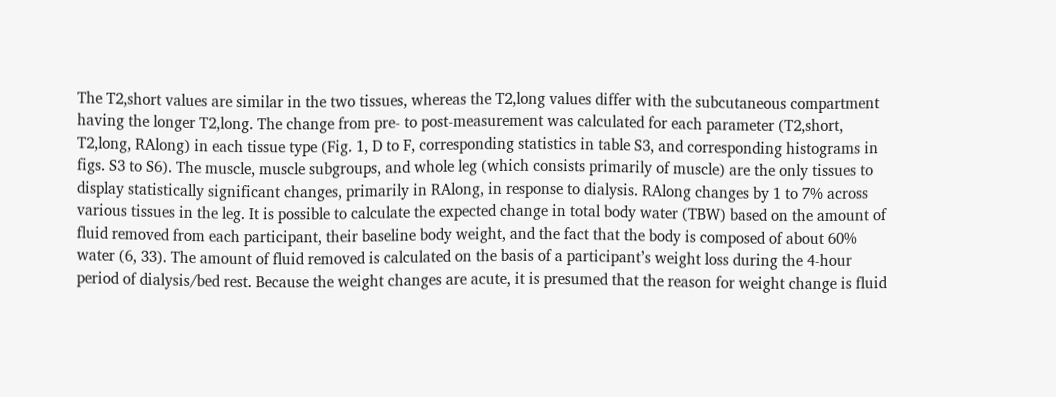The T2,short values are similar in the two tissues, whereas the T2,long values differ with the subcutaneous compartment having the longer T2,long. The change from pre- to post-measurement was calculated for each parameter (T2,short, T2,long, RAlong) in each tissue type (Fig. 1, D to F, corresponding statistics in table S3, and corresponding histograms in figs. S3 to S6). The muscle, muscle subgroups, and whole leg (which consists primarily of muscle) are the only tissues to display statistically significant changes, primarily in RAlong, in response to dialysis. RAlong changes by 1 to 7% across various tissues in the leg. It is possible to calculate the expected change in total body water (TBW) based on the amount of fluid removed from each participant, their baseline body weight, and the fact that the body is composed of about 60% water (6, 33). The amount of fluid removed is calculated on the basis of a participant’s weight loss during the 4-hour period of dialysis/bed rest. Because the weight changes are acute, it is presumed that the reason for weight change is fluid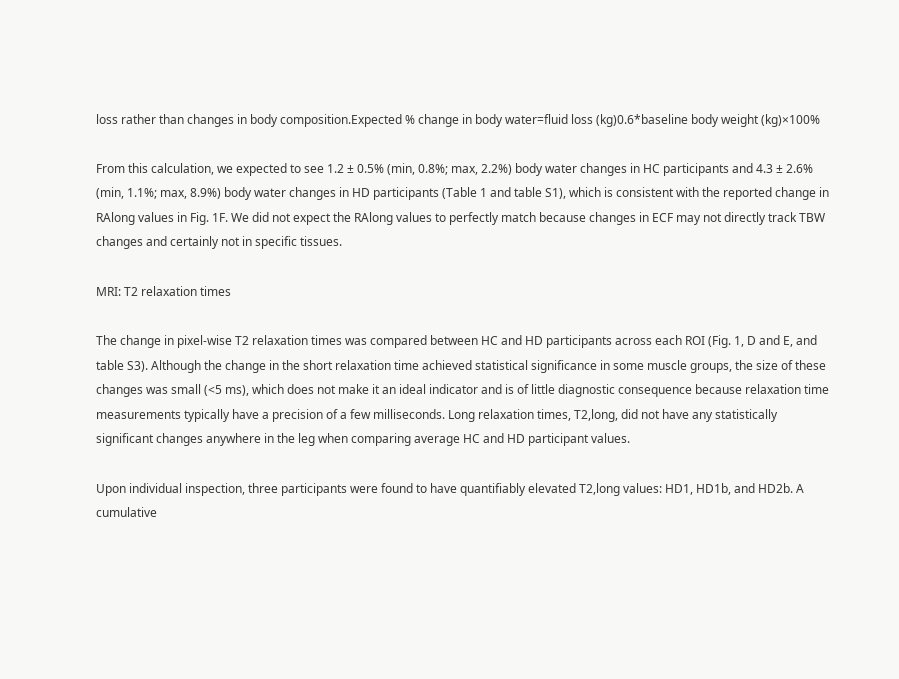loss rather than changes in body composition.Expected % change in body water=fluid loss (kg)0.6*baseline body weight (kg)×100%

From this calculation, we expected to see 1.2 ± 0.5% (min, 0.8%; max, 2.2%) body water changes in HC participants and 4.3 ± 2.6% (min, 1.1%; max, 8.9%) body water changes in HD participants (Table 1 and table S1), which is consistent with the reported change in RAlong values in Fig. 1F. We did not expect the RAlong values to perfectly match because changes in ECF may not directly track TBW changes and certainly not in specific tissues.

MRI: T2 relaxation times

The change in pixel-wise T2 relaxation times was compared between HC and HD participants across each ROI (Fig. 1, D and E, and table S3). Although the change in the short relaxation time achieved statistical significance in some muscle groups, the size of these changes was small (<5 ms), which does not make it an ideal indicator and is of little diagnostic consequence because relaxation time measurements typically have a precision of a few milliseconds. Long relaxation times, T2,long, did not have any statistically significant changes anywhere in the leg when comparing average HC and HD participant values.

Upon individual inspection, three participants were found to have quantifiably elevated T2,long values: HD1, HD1b, and HD2b. A cumulative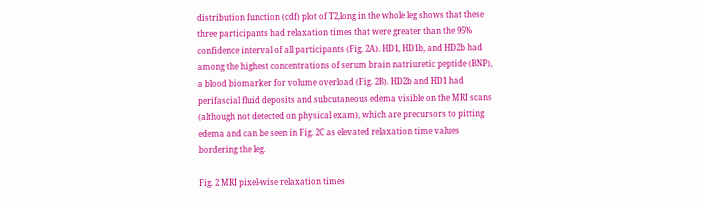distribution function (cdf) plot of T2,long in the whole leg shows that these three participants had relaxation times that were greater than the 95% confidence interval of all participants (Fig. 2A). HD1, HD1b, and HD2b had among the highest concentrations of serum brain natriuretic peptide (BNP), a blood biomarker for volume overload (Fig. 2B). HD2b and HD1 had perifascial fluid deposits and subcutaneous edema visible on the MRI scans (although not detected on physical exam), which are precursors to pitting edema and can be seen in Fig. 2C as elevated relaxation time values bordering the leg.

Fig. 2 MRI pixel-wise relaxation times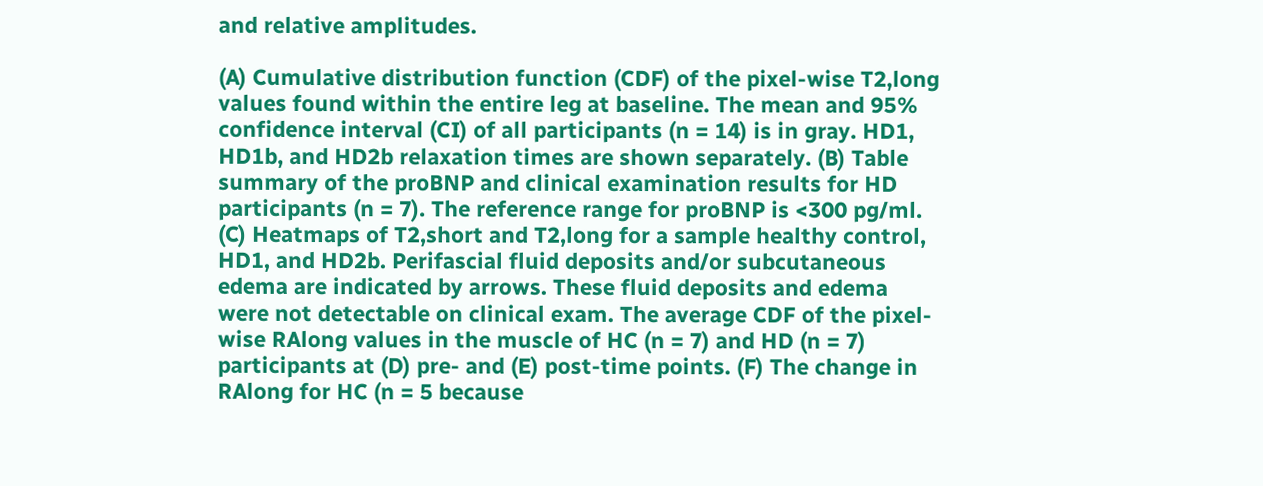and relative amplitudes.

(A) Cumulative distribution function (CDF) of the pixel-wise T2,long values found within the entire leg at baseline. The mean and 95% confidence interval (CI) of all participants (n = 14) is in gray. HD1, HD1b, and HD2b relaxation times are shown separately. (B) Table summary of the proBNP and clinical examination results for HD participants (n = 7). The reference range for proBNP is <300 pg/ml. (C) Heatmaps of T2,short and T2,long for a sample healthy control, HD1, and HD2b. Perifascial fluid deposits and/or subcutaneous edema are indicated by arrows. These fluid deposits and edema were not detectable on clinical exam. The average CDF of the pixel-wise RAlong values in the muscle of HC (n = 7) and HD (n = 7) participants at (D) pre- and (E) post-time points. (F) The change in RAlong for HC (n = 5 because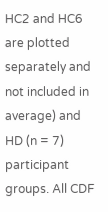HC2 and HC6 are plotted separately and not included in average) and HD (n = 7) participant groups. All CDF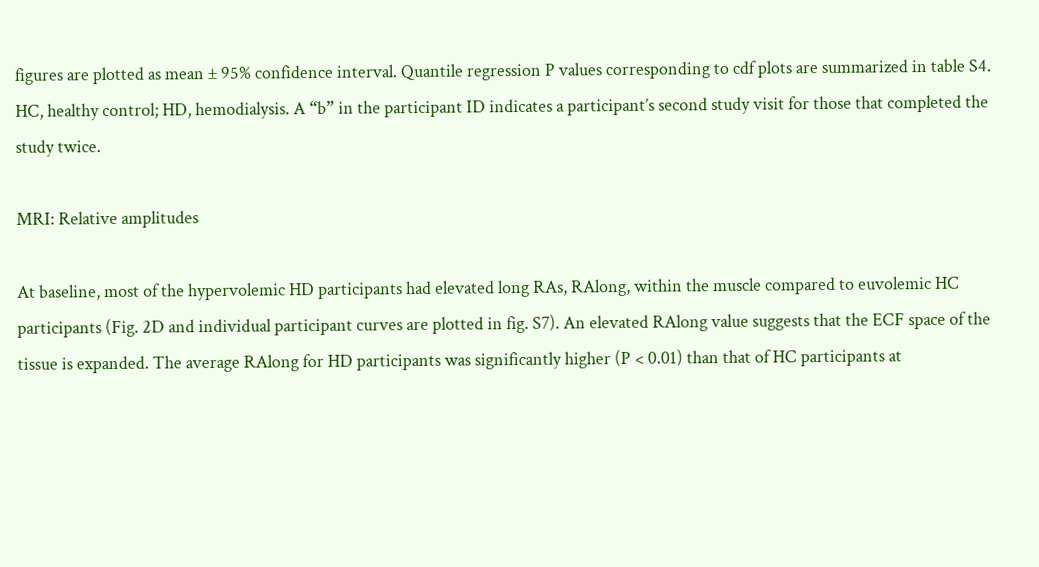figures are plotted as mean ± 95% confidence interval. Quantile regression P values corresponding to cdf plots are summarized in table S4. HC, healthy control; HD, hemodialysis. A “b” in the participant ID indicates a participant’s second study visit for those that completed the study twice.

MRI: Relative amplitudes

At baseline, most of the hypervolemic HD participants had elevated long RAs, RAlong, within the muscle compared to euvolemic HC participants (Fig. 2D and individual participant curves are plotted in fig. S7). An elevated RAlong value suggests that the ECF space of the tissue is expanded. The average RAlong for HD participants was significantly higher (P < 0.01) than that of HC participants at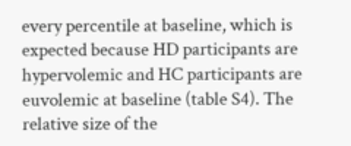every percentile at baseline, which is expected because HD participants are hypervolemic and HC participants are euvolemic at baseline (table S4). The relative size of the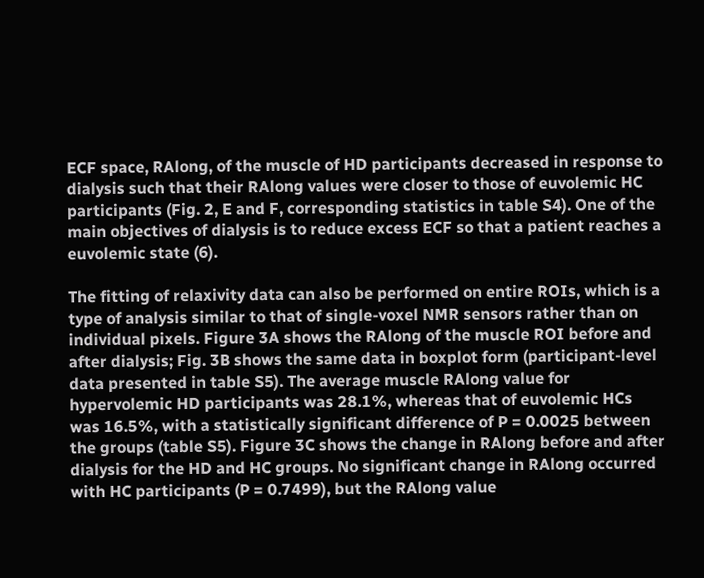ECF space, RAlong, of the muscle of HD participants decreased in response to dialysis such that their RAlong values were closer to those of euvolemic HC participants (Fig. 2, E and F, corresponding statistics in table S4). One of the main objectives of dialysis is to reduce excess ECF so that a patient reaches a euvolemic state (6).

The fitting of relaxivity data can also be performed on entire ROIs, which is a type of analysis similar to that of single-voxel NMR sensors rather than on individual pixels. Figure 3A shows the RAlong of the muscle ROI before and after dialysis; Fig. 3B shows the same data in boxplot form (participant-level data presented in table S5). The average muscle RAlong value for hypervolemic HD participants was 28.1%, whereas that of euvolemic HCs was 16.5%, with a statistically significant difference of P = 0.0025 between the groups (table S5). Figure 3C shows the change in RAlong before and after dialysis for the HD and HC groups. No significant change in RAlong occurred with HC participants (P = 0.7499), but the RAlong value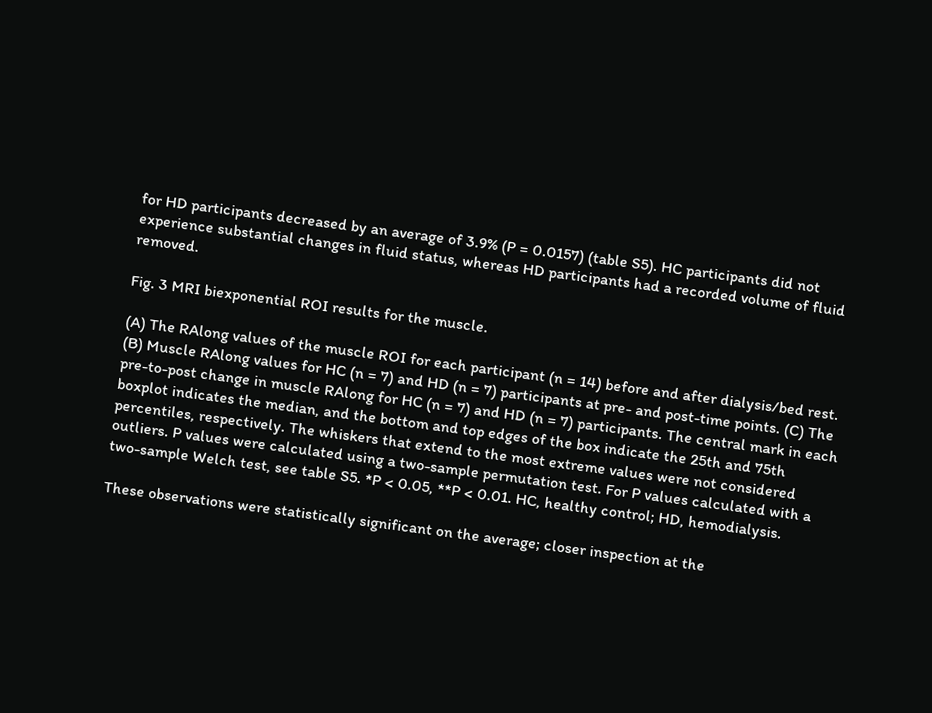for HD participants decreased by an average of 3.9% (P = 0.0157) (table S5). HC participants did not experience substantial changes in fluid status, whereas HD participants had a recorded volume of fluid removed.

Fig. 3 MRI biexponential ROI results for the muscle.

(A) The RAlong values of the muscle ROI for each participant (n = 14) before and after dialysis/bed rest. (B) Muscle RAlong values for HC (n = 7) and HD (n = 7) participants at pre- and post-time points. (C) The pre-to-post change in muscle RAlong for HC (n = 7) and HD (n = 7) participants. The central mark in each boxplot indicates the median, and the bottom and top edges of the box indicate the 25th and 75th percentiles, respectively. The whiskers that extend to the most extreme values were not considered outliers. P values were calculated using a two-sample permutation test. For P values calculated with a two-sample Welch test, see table S5. *P < 0.05, **P < 0.01. HC, healthy control; HD, hemodialysis.

These observations were statistically significant on the average; closer inspection at the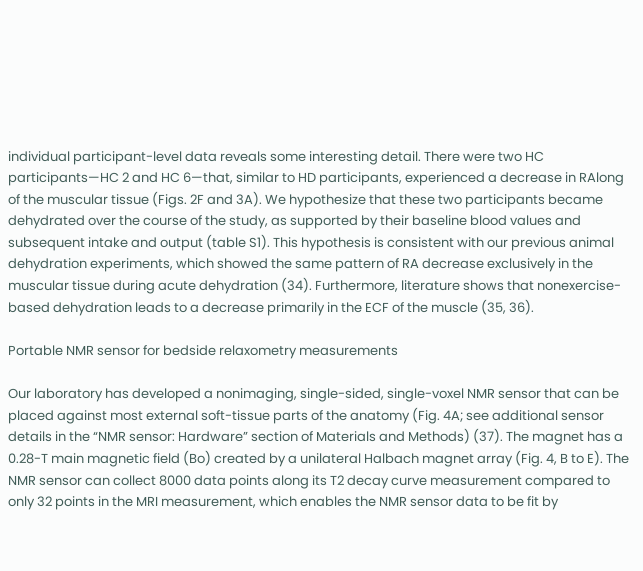individual participant-level data reveals some interesting detail. There were two HC participants—HC 2 and HC 6—that, similar to HD participants, experienced a decrease in RAlong of the muscular tissue (Figs. 2F and 3A). We hypothesize that these two participants became dehydrated over the course of the study, as supported by their baseline blood values and subsequent intake and output (table S1). This hypothesis is consistent with our previous animal dehydration experiments, which showed the same pattern of RA decrease exclusively in the muscular tissue during acute dehydration (34). Furthermore, literature shows that nonexercise-based dehydration leads to a decrease primarily in the ECF of the muscle (35, 36).

Portable NMR sensor for bedside relaxometry measurements

Our laboratory has developed a nonimaging, single-sided, single-voxel NMR sensor that can be placed against most external soft-tissue parts of the anatomy (Fig. 4A; see additional sensor details in the “NMR sensor: Hardware” section of Materials and Methods) (37). The magnet has a 0.28-T main magnetic field (Bo) created by a unilateral Halbach magnet array (Fig. 4, B to E). The NMR sensor can collect 8000 data points along its T2 decay curve measurement compared to only 32 points in the MRI measurement, which enables the NMR sensor data to be fit by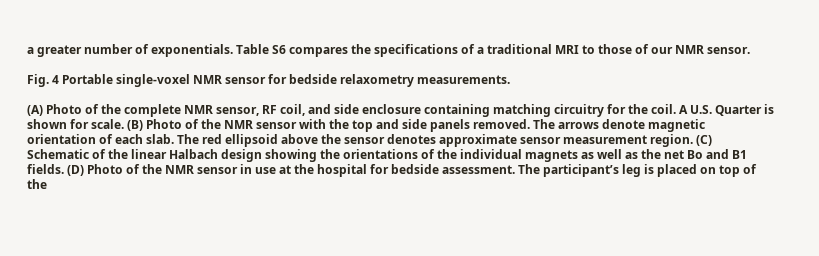a greater number of exponentials. Table S6 compares the specifications of a traditional MRI to those of our NMR sensor.

Fig. 4 Portable single-voxel NMR sensor for bedside relaxometry measurements.

(A) Photo of the complete NMR sensor, RF coil, and side enclosure containing matching circuitry for the coil. A U.S. Quarter is shown for scale. (B) Photo of the NMR sensor with the top and side panels removed. The arrows denote magnetic orientation of each slab. The red ellipsoid above the sensor denotes approximate sensor measurement region. (C) Schematic of the linear Halbach design showing the orientations of the individual magnets as well as the net Bo and B1 fields. (D) Photo of the NMR sensor in use at the hospital for bedside assessment. The participant’s leg is placed on top of the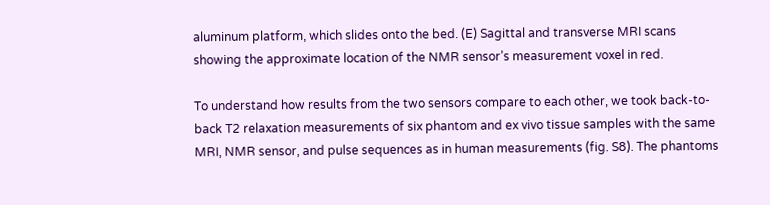aluminum platform, which slides onto the bed. (E) Sagittal and transverse MRI scans showing the approximate location of the NMR sensor’s measurement voxel in red.

To understand how results from the two sensors compare to each other, we took back-to-back T2 relaxation measurements of six phantom and ex vivo tissue samples with the same MRI, NMR sensor, and pulse sequences as in human measurements (fig. S8). The phantoms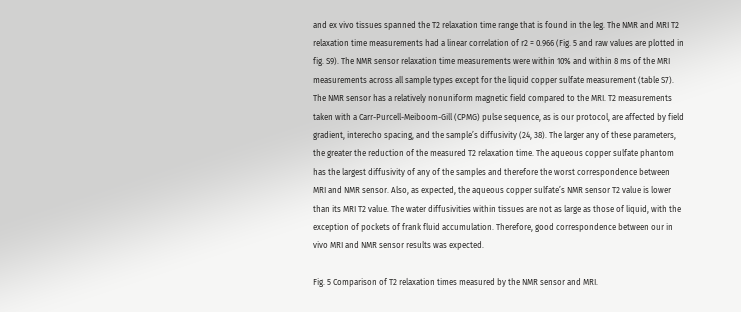and ex vivo tissues spanned the T2 relaxation time range that is found in the leg. The NMR and MRI T2 relaxation time measurements had a linear correlation of r2 = 0.966 (Fig. 5 and raw values are plotted in fig. S9). The NMR sensor relaxation time measurements were within 10% and within 8 ms of the MRI measurements across all sample types except for the liquid copper sulfate measurement (table S7). The NMR sensor has a relatively nonuniform magnetic field compared to the MRI. T2 measurements taken with a Carr-Purcell-Meiboom-Gill (CPMG) pulse sequence, as is our protocol, are affected by field gradient, interecho spacing, and the sample’s diffusivity (24, 38). The larger any of these parameters, the greater the reduction of the measured T2 relaxation time. The aqueous copper sulfate phantom has the largest diffusivity of any of the samples and therefore the worst correspondence between MRI and NMR sensor. Also, as expected, the aqueous copper sulfate’s NMR sensor T2 value is lower than its MRI T2 value. The water diffusivities within tissues are not as large as those of liquid, with the exception of pockets of frank fluid accumulation. Therefore, good correspondence between our in vivo MRI and NMR sensor results was expected.

Fig. 5 Comparison of T2 relaxation times measured by the NMR sensor and MRI.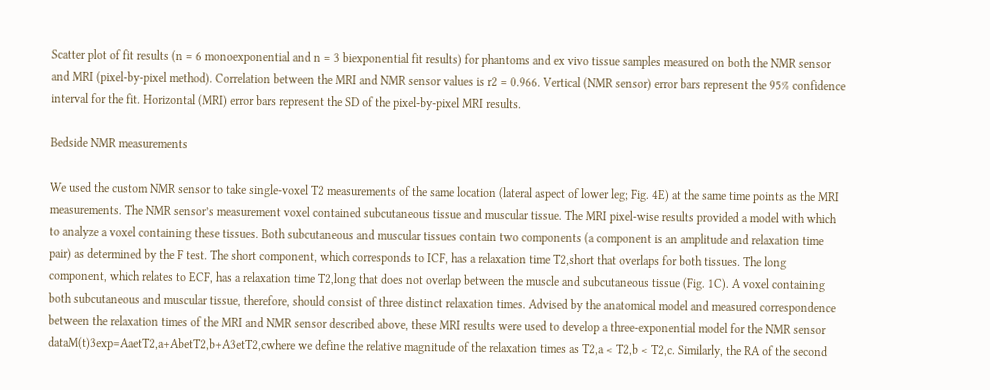Scatter plot of fit results (n = 6 monoexponential and n = 3 biexponential fit results) for phantoms and ex vivo tissue samples measured on both the NMR sensor and MRI (pixel-by-pixel method). Correlation between the MRI and NMR sensor values is r2 = 0.966. Vertical (NMR sensor) error bars represent the 95% confidence interval for the fit. Horizontal (MRI) error bars represent the SD of the pixel-by-pixel MRI results.

Bedside NMR measurements

We used the custom NMR sensor to take single-voxel T2 measurements of the same location (lateral aspect of lower leg; Fig. 4E) at the same time points as the MRI measurements. The NMR sensor’s measurement voxel contained subcutaneous tissue and muscular tissue. The MRI pixel-wise results provided a model with which to analyze a voxel containing these tissues. Both subcutaneous and muscular tissues contain two components (a component is an amplitude and relaxation time pair) as determined by the F test. The short component, which corresponds to ICF, has a relaxation time T2,short that overlaps for both tissues. The long component, which relates to ECF, has a relaxation time T2,long that does not overlap between the muscle and subcutaneous tissue (Fig. 1C). A voxel containing both subcutaneous and muscular tissue, therefore, should consist of three distinct relaxation times. Advised by the anatomical model and measured correspondence between the relaxation times of the MRI and NMR sensor described above, these MRI results were used to develop a three-exponential model for the NMR sensor dataM(t)3exp=AaetT2,a+AbetT2,b+A3etT2,cwhere we define the relative magnitude of the relaxation times as T2,a < T2,b < T2,c. Similarly, the RA of the second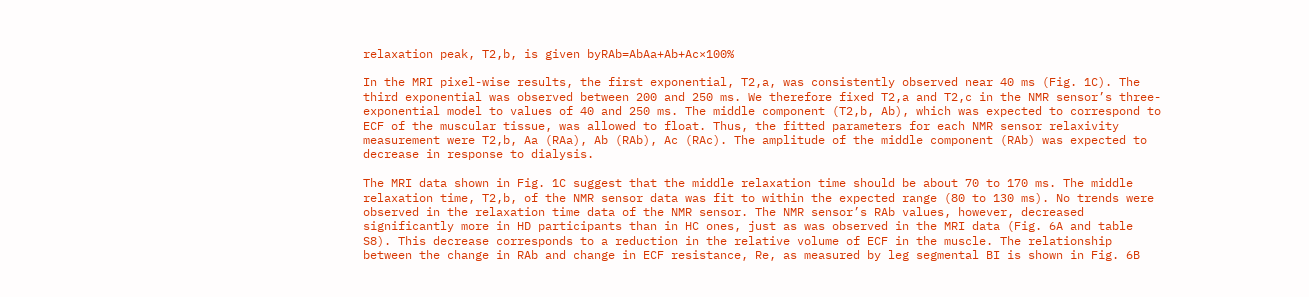relaxation peak, T2,b, is given byRAb=AbAa+Ab+Ac×100%

In the MRI pixel-wise results, the first exponential, T2,a, was consistently observed near 40 ms (Fig. 1C). The third exponential was observed between 200 and 250 ms. We therefore fixed T2,a and T2,c in the NMR sensor’s three-exponential model to values of 40 and 250 ms. The middle component (T2,b, Ab), which was expected to correspond to ECF of the muscular tissue, was allowed to float. Thus, the fitted parameters for each NMR sensor relaxivity measurement were T2,b, Aa (RAa), Ab (RAb), Ac (RAc). The amplitude of the middle component (RAb) was expected to decrease in response to dialysis.

The MRI data shown in Fig. 1C suggest that the middle relaxation time should be about 70 to 170 ms. The middle relaxation time, T2,b, of the NMR sensor data was fit to within the expected range (80 to 130 ms). No trends were observed in the relaxation time data of the NMR sensor. The NMR sensor’s RAb values, however, decreased significantly more in HD participants than in HC ones, just as was observed in the MRI data (Fig. 6A and table S8). This decrease corresponds to a reduction in the relative volume of ECF in the muscle. The relationship between the change in RAb and change in ECF resistance, Re, as measured by leg segmental BI is shown in Fig. 6B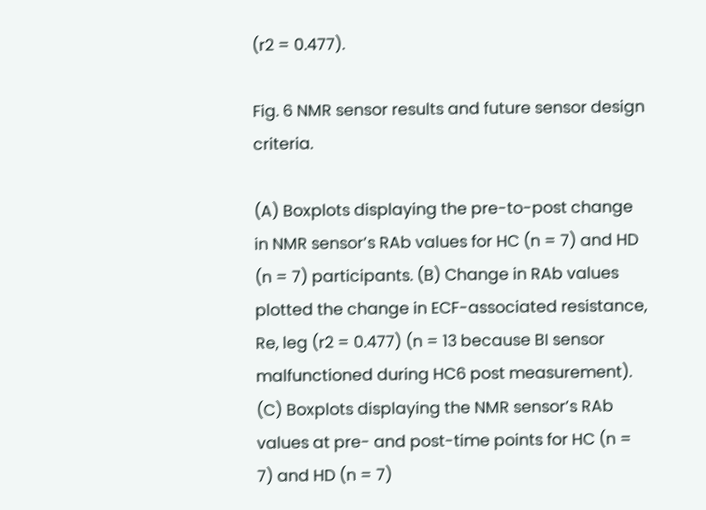(r2 = 0.477).

Fig. 6 NMR sensor results and future sensor design criteria.

(A) Boxplots displaying the pre-to-post change in NMR sensor’s RAb values for HC (n = 7) and HD (n = 7) participants. (B) Change in RAb values plotted the change in ECF-associated resistance, Re, leg (r2 = 0.477) (n = 13 because BI sensor malfunctioned during HC6 post measurement). (C) Boxplots displaying the NMR sensor’s RAb values at pre- and post-time points for HC (n = 7) and HD (n = 7)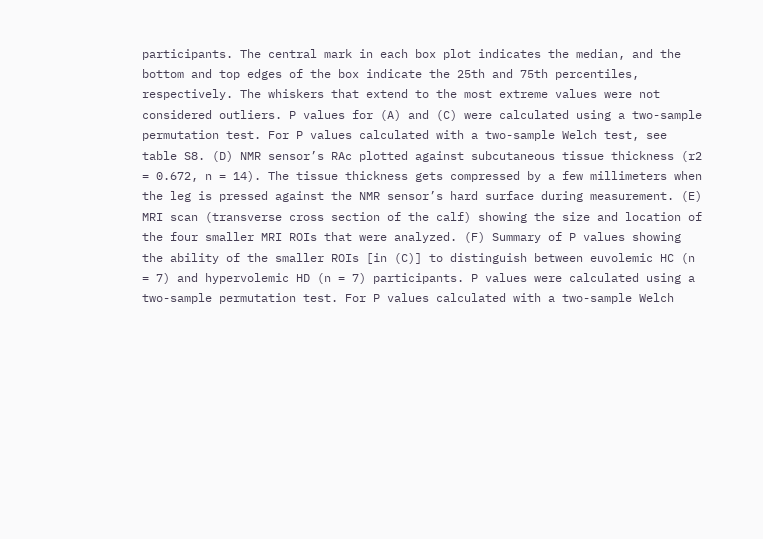participants. The central mark in each box plot indicates the median, and the bottom and top edges of the box indicate the 25th and 75th percentiles, respectively. The whiskers that extend to the most extreme values were not considered outliers. P values for (A) and (C) were calculated using a two-sample permutation test. For P values calculated with a two-sample Welch test, see table S8. (D) NMR sensor’s RAc plotted against subcutaneous tissue thickness (r2 = 0.672, n = 14). The tissue thickness gets compressed by a few millimeters when the leg is pressed against the NMR sensor’s hard surface during measurement. (E) MRI scan (transverse cross section of the calf) showing the size and location of the four smaller MRI ROIs that were analyzed. (F) Summary of P values showing the ability of the smaller ROIs [in (C)] to distinguish between euvolemic HC (n = 7) and hypervolemic HD (n = 7) participants. P values were calculated using a two-sample permutation test. For P values calculated with a two-sample Welch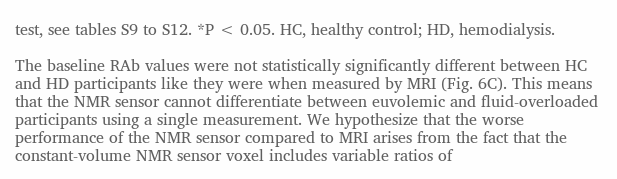test, see tables S9 to S12. *P < 0.05. HC, healthy control; HD, hemodialysis.

The baseline RAb values were not statistically significantly different between HC and HD participants like they were when measured by MRI (Fig. 6C). This means that the NMR sensor cannot differentiate between euvolemic and fluid-overloaded participants using a single measurement. We hypothesize that the worse performance of the NMR sensor compared to MRI arises from the fact that the constant-volume NMR sensor voxel includes variable ratios of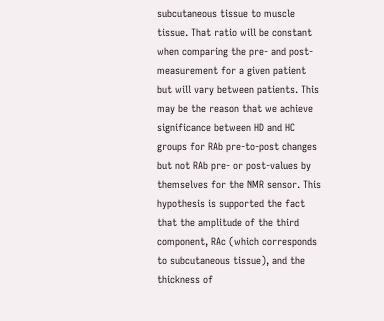subcutaneous tissue to muscle tissue. That ratio will be constant when comparing the pre- and post-measurement for a given patient but will vary between patients. This may be the reason that we achieve significance between HD and HC groups for RAb pre-to-post changes but not RAb pre- or post-values by themselves for the NMR sensor. This hypothesis is supported the fact that the amplitude of the third component, RAc (which corresponds to subcutaneous tissue), and the thickness of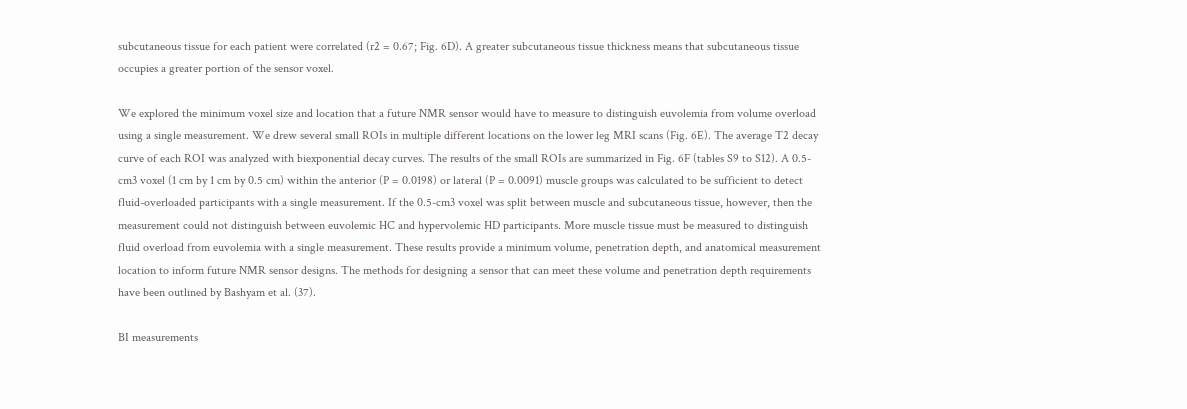subcutaneous tissue for each patient were correlated (r2 = 0.67; Fig. 6D). A greater subcutaneous tissue thickness means that subcutaneous tissue occupies a greater portion of the sensor voxel.

We explored the minimum voxel size and location that a future NMR sensor would have to measure to distinguish euvolemia from volume overload using a single measurement. We drew several small ROIs in multiple different locations on the lower leg MRI scans (Fig. 6E). The average T2 decay curve of each ROI was analyzed with biexponential decay curves. The results of the small ROIs are summarized in Fig. 6F (tables S9 to S12). A 0.5-cm3 voxel (1 cm by 1 cm by 0.5 cm) within the anterior (P = 0.0198) or lateral (P = 0.0091) muscle groups was calculated to be sufficient to detect fluid-overloaded participants with a single measurement. If the 0.5-cm3 voxel was split between muscle and subcutaneous tissue, however, then the measurement could not distinguish between euvolemic HC and hypervolemic HD participants. More muscle tissue must be measured to distinguish fluid overload from euvolemia with a single measurement. These results provide a minimum volume, penetration depth, and anatomical measurement location to inform future NMR sensor designs. The methods for designing a sensor that can meet these volume and penetration depth requirements have been outlined by Bashyam et al. (37).

BI measurements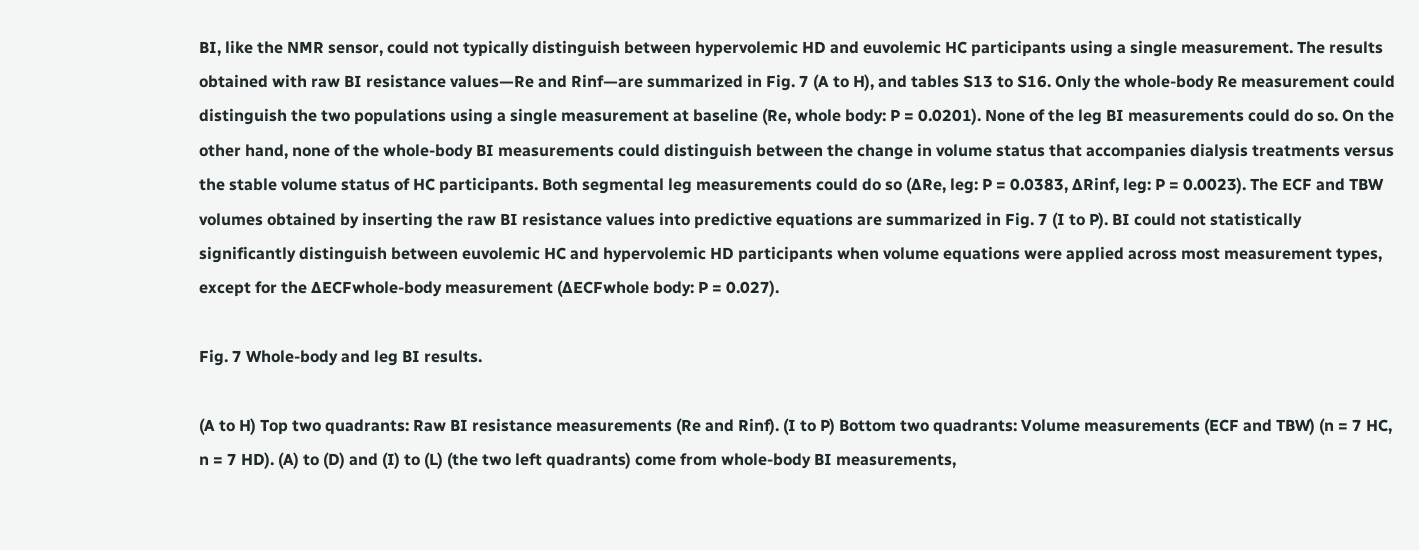BI, like the NMR sensor, could not typically distinguish between hypervolemic HD and euvolemic HC participants using a single measurement. The results obtained with raw BI resistance values—Re and Rinf—are summarized in Fig. 7 (A to H), and tables S13 to S16. Only the whole-body Re measurement could distinguish the two populations using a single measurement at baseline (Re, whole body: P = 0.0201). None of the leg BI measurements could do so. On the other hand, none of the whole-body BI measurements could distinguish between the change in volume status that accompanies dialysis treatments versus the stable volume status of HC participants. Both segmental leg measurements could do so (∆Re, leg: P = 0.0383, ∆Rinf, leg: P = 0.0023). The ECF and TBW volumes obtained by inserting the raw BI resistance values into predictive equations are summarized in Fig. 7 (I to P). BI could not statistically significantly distinguish between euvolemic HC and hypervolemic HD participants when volume equations were applied across most measurement types, except for the ∆ECFwhole-body measurement (∆ECFwhole body: P = 0.027).

Fig. 7 Whole-body and leg BI results.

(A to H) Top two quadrants: Raw BI resistance measurements (Re and Rinf). (I to P) Bottom two quadrants: Volume measurements (ECF and TBW) (n = 7 HC, n = 7 HD). (A) to (D) and (I) to (L) (the two left quadrants) come from whole-body BI measurements,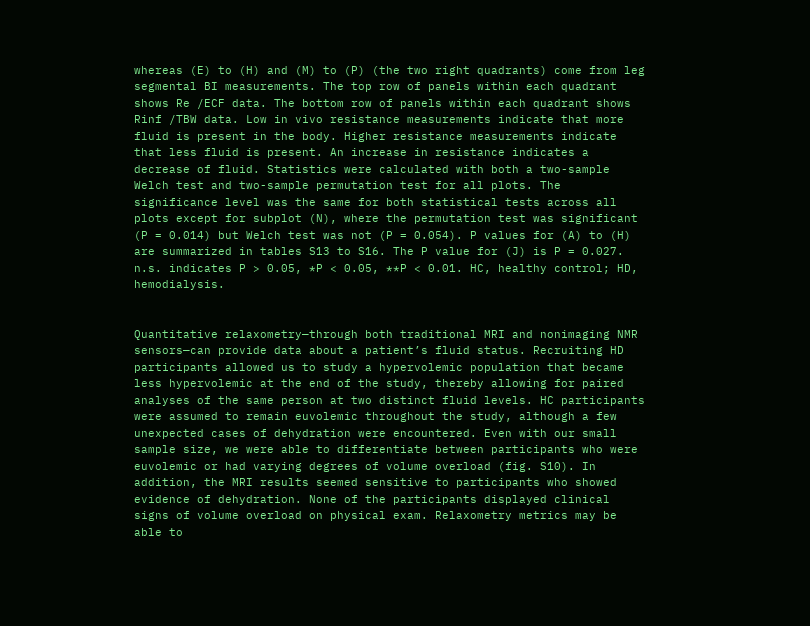whereas (E) to (H) and (M) to (P) (the two right quadrants) come from leg segmental BI measurements. The top row of panels within each quadrant shows Re /ECF data. The bottom row of panels within each quadrant shows Rinf /TBW data. Low in vivo resistance measurements indicate that more fluid is present in the body. Higher resistance measurements indicate that less fluid is present. An increase in resistance indicates a decrease of fluid. Statistics were calculated with both a two-sample Welch test and two-sample permutation test for all plots. The significance level was the same for both statistical tests across all plots except for subplot (N), where the permutation test was significant (P = 0.014) but Welch test was not (P = 0.054). P values for (A) to (H) are summarized in tables S13 to S16. The P value for (J) is P = 0.027. n.s. indicates P > 0.05, *P < 0.05, **P < 0.01. HC, healthy control; HD, hemodialysis.


Quantitative relaxometry—through both traditional MRI and nonimaging NMR sensors—can provide data about a patient’s fluid status. Recruiting HD participants allowed us to study a hypervolemic population that became less hypervolemic at the end of the study, thereby allowing for paired analyses of the same person at two distinct fluid levels. HC participants were assumed to remain euvolemic throughout the study, although a few unexpected cases of dehydration were encountered. Even with our small sample size, we were able to differentiate between participants who were euvolemic or had varying degrees of volume overload (fig. S10). In addition, the MRI results seemed sensitive to participants who showed evidence of dehydration. None of the participants displayed clinical signs of volume overload on physical exam. Relaxometry metrics may be able to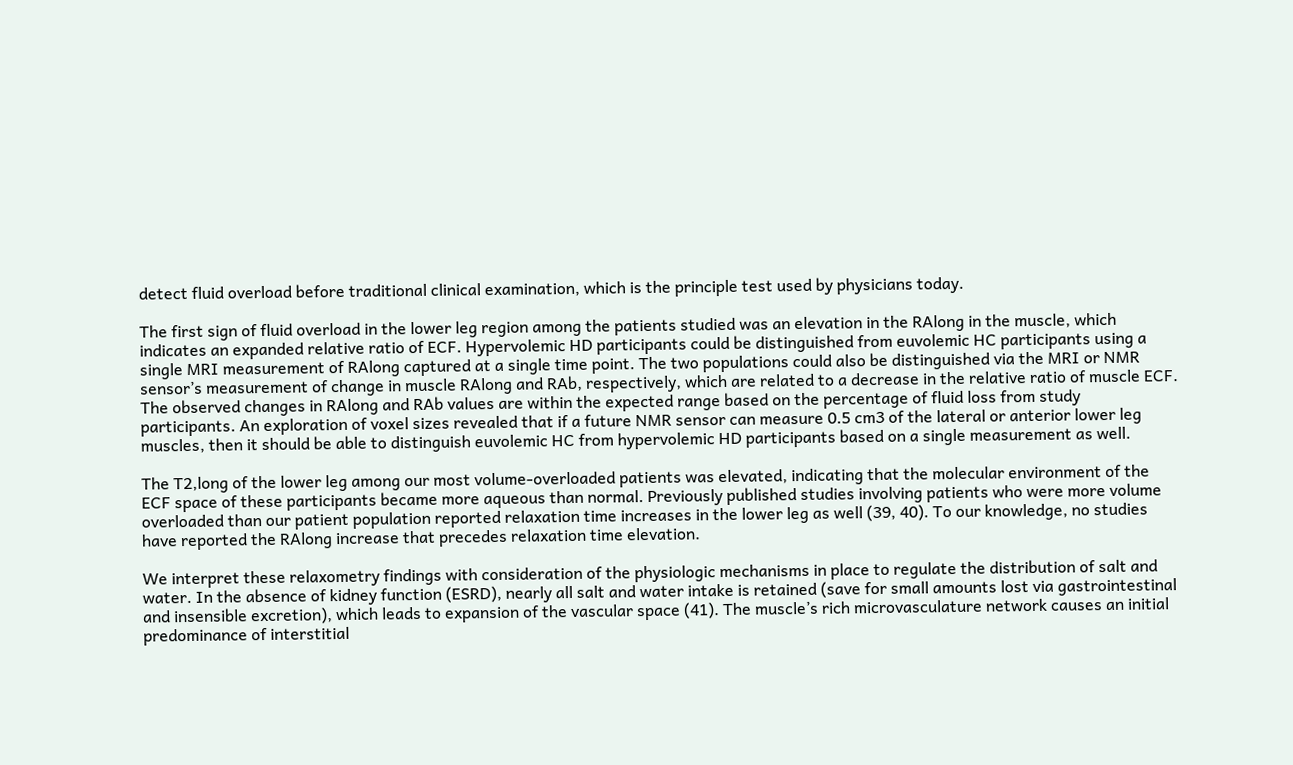detect fluid overload before traditional clinical examination, which is the principle test used by physicians today.

The first sign of fluid overload in the lower leg region among the patients studied was an elevation in the RAlong in the muscle, which indicates an expanded relative ratio of ECF. Hypervolemic HD participants could be distinguished from euvolemic HC participants using a single MRI measurement of RAlong captured at a single time point. The two populations could also be distinguished via the MRI or NMR sensor’s measurement of change in muscle RAlong and RAb, respectively, which are related to a decrease in the relative ratio of muscle ECF. The observed changes in RAlong and RAb values are within the expected range based on the percentage of fluid loss from study participants. An exploration of voxel sizes revealed that if a future NMR sensor can measure 0.5 cm3 of the lateral or anterior lower leg muscles, then it should be able to distinguish euvolemic HC from hypervolemic HD participants based on a single measurement as well.

The T2,long of the lower leg among our most volume-overloaded patients was elevated, indicating that the molecular environment of the ECF space of these participants became more aqueous than normal. Previously published studies involving patients who were more volume overloaded than our patient population reported relaxation time increases in the lower leg as well (39, 40). To our knowledge, no studies have reported the RAlong increase that precedes relaxation time elevation.

We interpret these relaxometry findings with consideration of the physiologic mechanisms in place to regulate the distribution of salt and water. In the absence of kidney function (ESRD), nearly all salt and water intake is retained (save for small amounts lost via gastrointestinal and insensible excretion), which leads to expansion of the vascular space (41). The muscle’s rich microvasculature network causes an initial predominance of interstitial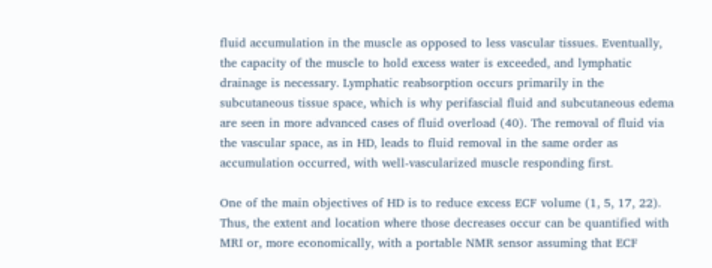fluid accumulation in the muscle as opposed to less vascular tissues. Eventually, the capacity of the muscle to hold excess water is exceeded, and lymphatic drainage is necessary. Lymphatic reabsorption occurs primarily in the subcutaneous tissue space, which is why perifascial fluid and subcutaneous edema are seen in more advanced cases of fluid overload (40). The removal of fluid via the vascular space, as in HD, leads to fluid removal in the same order as accumulation occurred, with well-vascularized muscle responding first.

One of the main objectives of HD is to reduce excess ECF volume (1, 5, 17, 22). Thus, the extent and location where those decreases occur can be quantified with MRI or, more economically, with a portable NMR sensor assuming that ECF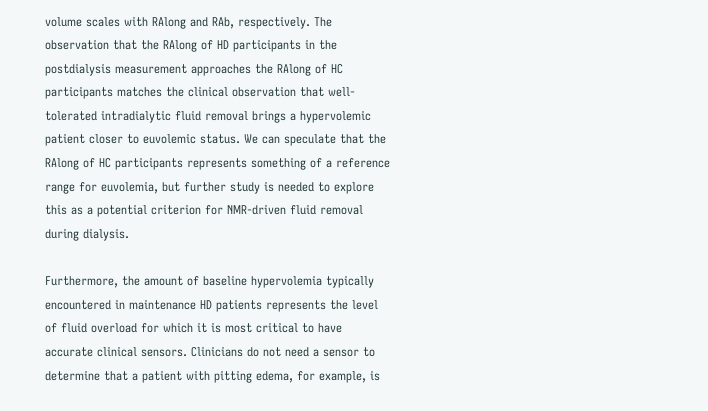volume scales with RAlong and RAb, respectively. The observation that the RAlong of HD participants in the postdialysis measurement approaches the RAlong of HC participants matches the clinical observation that well-tolerated intradialytic fluid removal brings a hypervolemic patient closer to euvolemic status. We can speculate that the RAlong of HC participants represents something of a reference range for euvolemia, but further study is needed to explore this as a potential criterion for NMR-driven fluid removal during dialysis.

Furthermore, the amount of baseline hypervolemia typically encountered in maintenance HD patients represents the level of fluid overload for which it is most critical to have accurate clinical sensors. Clinicians do not need a sensor to determine that a patient with pitting edema, for example, is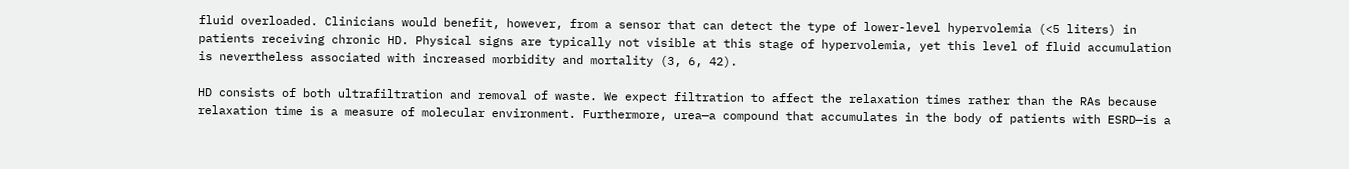fluid overloaded. Clinicians would benefit, however, from a sensor that can detect the type of lower-level hypervolemia (<5 liters) in patients receiving chronic HD. Physical signs are typically not visible at this stage of hypervolemia, yet this level of fluid accumulation is nevertheless associated with increased morbidity and mortality (3, 6, 42).

HD consists of both ultrafiltration and removal of waste. We expect filtration to affect the relaxation times rather than the RAs because relaxation time is a measure of molecular environment. Furthermore, urea—a compound that accumulates in the body of patients with ESRD—is a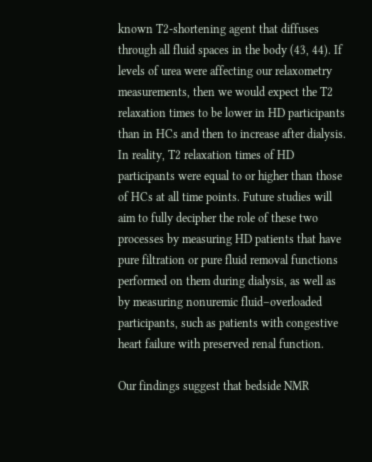known T2-shortening agent that diffuses through all fluid spaces in the body (43, 44). If levels of urea were affecting our relaxometry measurements, then we would expect the T2 relaxation times to be lower in HD participants than in HCs and then to increase after dialysis. In reality, T2 relaxation times of HD participants were equal to or higher than those of HCs at all time points. Future studies will aim to fully decipher the role of these two processes by measuring HD patients that have pure filtration or pure fluid removal functions performed on them during dialysis, as well as by measuring nonuremic fluid–overloaded participants, such as patients with congestive heart failure with preserved renal function.

Our findings suggest that bedside NMR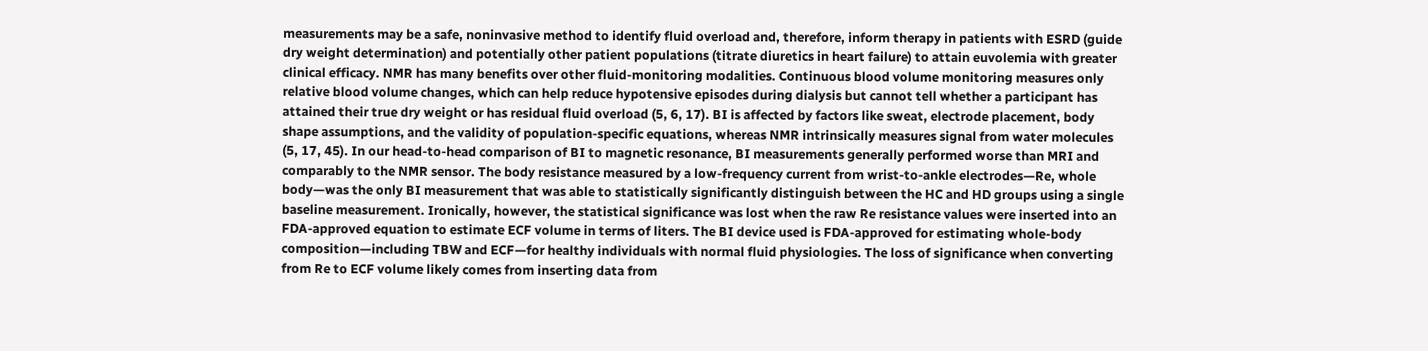measurements may be a safe, noninvasive method to identify fluid overload and, therefore, inform therapy in patients with ESRD (guide dry weight determination) and potentially other patient populations (titrate diuretics in heart failure) to attain euvolemia with greater clinical efficacy. NMR has many benefits over other fluid-monitoring modalities. Continuous blood volume monitoring measures only relative blood volume changes, which can help reduce hypotensive episodes during dialysis but cannot tell whether a participant has attained their true dry weight or has residual fluid overload (5, 6, 17). BI is affected by factors like sweat, electrode placement, body shape assumptions, and the validity of population-specific equations, whereas NMR intrinsically measures signal from water molecules (5, 17, 45). In our head-to-head comparison of BI to magnetic resonance, BI measurements generally performed worse than MRI and comparably to the NMR sensor. The body resistance measured by a low-frequency current from wrist-to-ankle electrodes—Re, whole body—was the only BI measurement that was able to statistically significantly distinguish between the HC and HD groups using a single baseline measurement. Ironically, however, the statistical significance was lost when the raw Re resistance values were inserted into an FDA-approved equation to estimate ECF volume in terms of liters. The BI device used is FDA-approved for estimating whole-body composition—including TBW and ECF—for healthy individuals with normal fluid physiologies. The loss of significance when converting from Re to ECF volume likely comes from inserting data from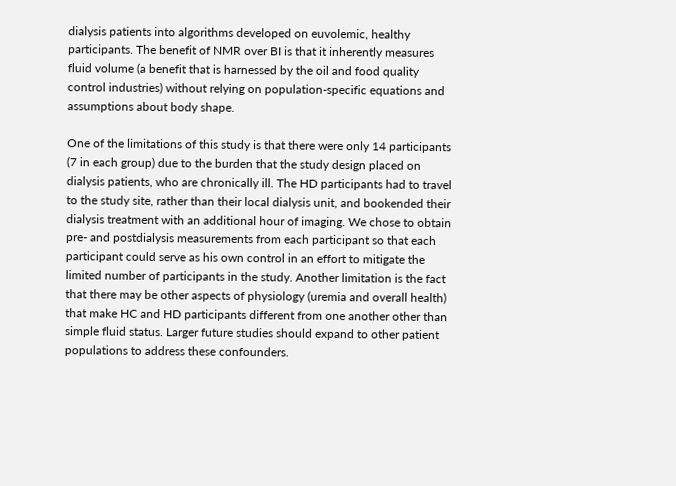dialysis patients into algorithms developed on euvolemic, healthy participants. The benefit of NMR over BI is that it inherently measures fluid volume (a benefit that is harnessed by the oil and food quality control industries) without relying on population-specific equations and assumptions about body shape.

One of the limitations of this study is that there were only 14 participants (7 in each group) due to the burden that the study design placed on dialysis patients, who are chronically ill. The HD participants had to travel to the study site, rather than their local dialysis unit, and bookended their dialysis treatment with an additional hour of imaging. We chose to obtain pre- and postdialysis measurements from each participant so that each participant could serve as his own control in an effort to mitigate the limited number of participants in the study. Another limitation is the fact that there may be other aspects of physiology (uremia and overall health) that make HC and HD participants different from one another other than simple fluid status. Larger future studies should expand to other patient populations to address these confounders.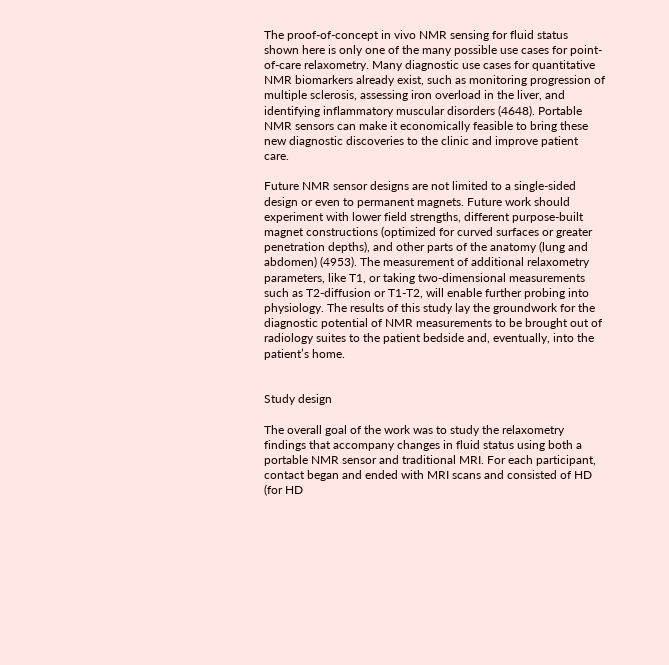The proof-of-concept in vivo NMR sensing for fluid status shown here is only one of the many possible use cases for point-of-care relaxometry. Many diagnostic use cases for quantitative NMR biomarkers already exist, such as monitoring progression of multiple sclerosis, assessing iron overload in the liver, and identifying inflammatory muscular disorders (4648). Portable NMR sensors can make it economically feasible to bring these new diagnostic discoveries to the clinic and improve patient care.

Future NMR sensor designs are not limited to a single-sided design or even to permanent magnets. Future work should experiment with lower field strengths, different purpose-built magnet constructions (optimized for curved surfaces or greater penetration depths), and other parts of the anatomy (lung and abdomen) (4953). The measurement of additional relaxometry parameters, like T1, or taking two-dimensional measurements such as T2-diffusion or T1-T2, will enable further probing into physiology. The results of this study lay the groundwork for the diagnostic potential of NMR measurements to be brought out of radiology suites to the patient bedside and, eventually, into the patient’s home.


Study design

The overall goal of the work was to study the relaxometry findings that accompany changes in fluid status using both a portable NMR sensor and traditional MRI. For each participant, contact began and ended with MRI scans and consisted of HD (for HD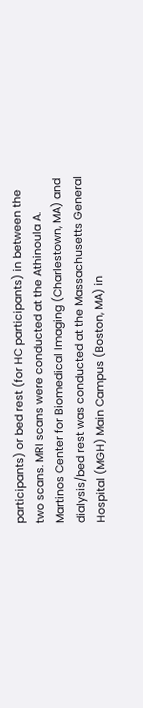participants) or bed rest (for HC participants) in between the two scans. MRI scans were conducted at the Athinoula A. Martinos Center for Biomedical Imaging (Charlestown, MA) and dialysis/bed rest was conducted at the Massachusetts General Hospital (MGH) Main Campus (Boston, MA) in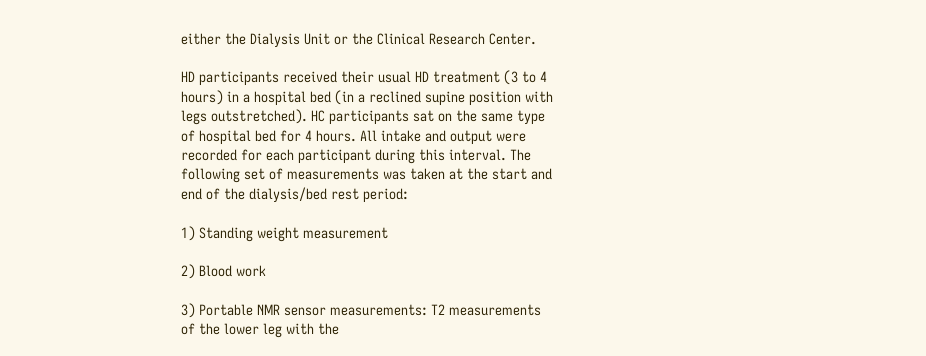either the Dialysis Unit or the Clinical Research Center.

HD participants received their usual HD treatment (3 to 4 hours) in a hospital bed (in a reclined supine position with legs outstretched). HC participants sat on the same type of hospital bed for 4 hours. All intake and output were recorded for each participant during this interval. The following set of measurements was taken at the start and end of the dialysis/bed rest period:

1) Standing weight measurement

2) Blood work

3) Portable NMR sensor measurements: T2 measurements of the lower leg with the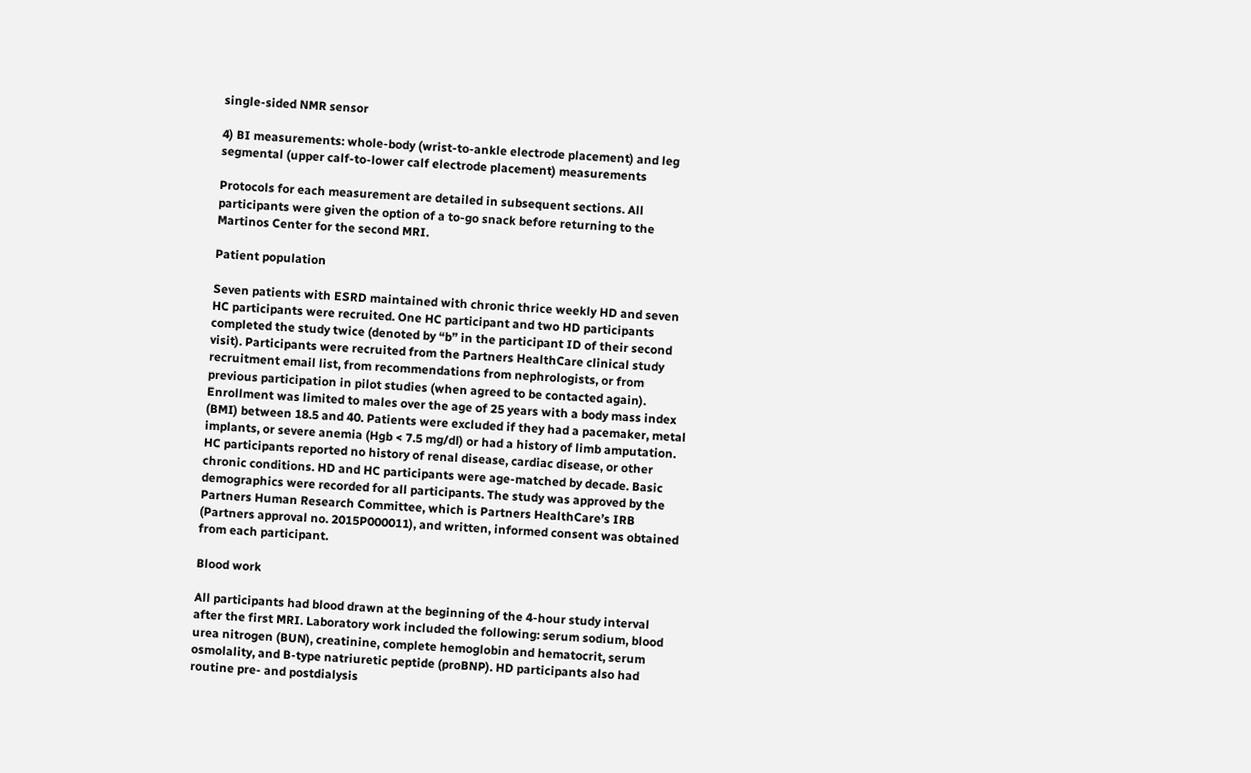single-sided NMR sensor

4) BI measurements: whole-body (wrist-to-ankle electrode placement) and leg segmental (upper calf-to-lower calf electrode placement) measurements

Protocols for each measurement are detailed in subsequent sections. All participants were given the option of a to-go snack before returning to the Martinos Center for the second MRI.

Patient population

Seven patients with ESRD maintained with chronic thrice weekly HD and seven HC participants were recruited. One HC participant and two HD participants completed the study twice (denoted by “b” in the participant ID of their second visit). Participants were recruited from the Partners HealthCare clinical study recruitment email list, from recommendations from nephrologists, or from previous participation in pilot studies (when agreed to be contacted again). Enrollment was limited to males over the age of 25 years with a body mass index (BMI) between 18.5 and 40. Patients were excluded if they had a pacemaker, metal implants, or severe anemia (Hgb < 7.5 mg/dl) or had a history of limb amputation. HC participants reported no history of renal disease, cardiac disease, or other chronic conditions. HD and HC participants were age-matched by decade. Basic demographics were recorded for all participants. The study was approved by the Partners Human Research Committee, which is Partners HealthCare’s IRB (Partners approval no. 2015P000011), and written, informed consent was obtained from each participant.

Blood work

All participants had blood drawn at the beginning of the 4-hour study interval after the first MRI. Laboratory work included the following: serum sodium, blood urea nitrogen (BUN), creatinine, complete hemoglobin and hematocrit, serum osmolality, and B-type natriuretic peptide (proBNP). HD participants also had routine pre- and postdialysis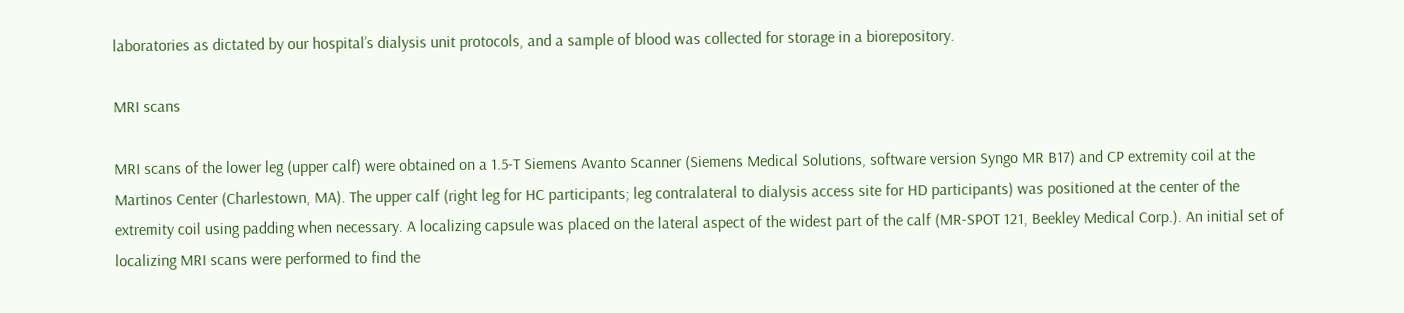laboratories as dictated by our hospital’s dialysis unit protocols, and a sample of blood was collected for storage in a biorepository.

MRI scans

MRI scans of the lower leg (upper calf) were obtained on a 1.5-T Siemens Avanto Scanner (Siemens Medical Solutions, software version Syngo MR B17) and CP extremity coil at the Martinos Center (Charlestown, MA). The upper calf (right leg for HC participants; leg contralateral to dialysis access site for HD participants) was positioned at the center of the extremity coil using padding when necessary. A localizing capsule was placed on the lateral aspect of the widest part of the calf (MR-SPOT 121, Beekley Medical Corp.). An initial set of localizing MRI scans were performed to find the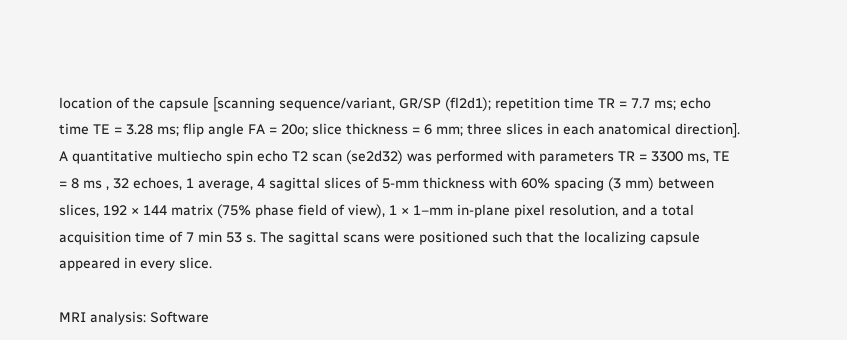location of the capsule [scanning sequence/variant, GR/SP (fl2d1); repetition time TR = 7.7 ms; echo time TE = 3.28 ms; flip angle FA = 20o; slice thickness = 6 mm; three slices in each anatomical direction]. A quantitative multiecho spin echo T2 scan (se2d32) was performed with parameters TR = 3300 ms, TE = 8 ms , 32 echoes, 1 average, 4 sagittal slices of 5-mm thickness with 60% spacing (3 mm) between slices, 192 × 144 matrix (75% phase field of view), 1 × 1–mm in-plane pixel resolution, and a total acquisition time of 7 min 53 s. The sagittal scans were positioned such that the localizing capsule appeared in every slice.

MRI analysis: Software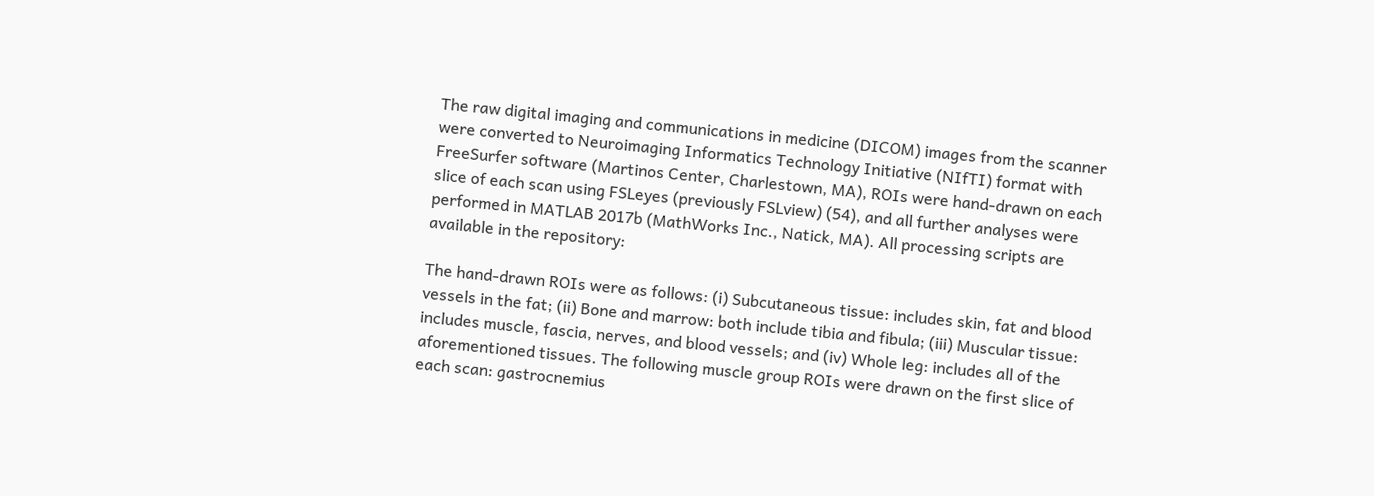The raw digital imaging and communications in medicine (DICOM) images from the scanner were converted to Neuroimaging Informatics Technology Initiative (NIfTI) format with FreeSurfer software (Martinos Center, Charlestown, MA), ROIs were hand-drawn on each slice of each scan using FSLeyes (previously FSLview) (54), and all further analyses were performed in MATLAB 2017b (MathWorks Inc., Natick, MA). All processing scripts are available in the repository:

The hand-drawn ROIs were as follows: (i) Subcutaneous tissue: includes skin, fat and blood vessels in the fat; (ii) Bone and marrow: both include tibia and fibula; (iii) Muscular tissue: includes muscle, fascia, nerves, and blood vessels; and (iv) Whole leg: includes all of the aforementioned tissues. The following muscle group ROIs were drawn on the first slice of each scan: gastrocnemius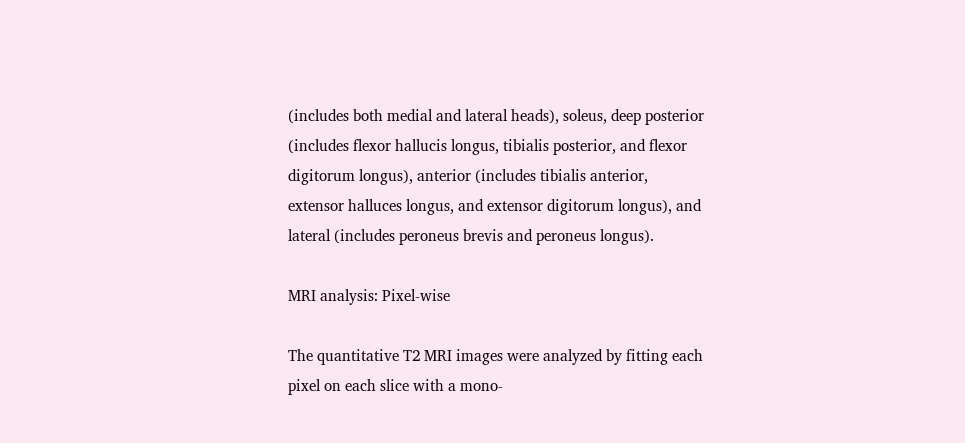(includes both medial and lateral heads), soleus, deep posterior (includes flexor hallucis longus, tibialis posterior, and flexor digitorum longus), anterior (includes tibialis anterior, extensor halluces longus, and extensor digitorum longus), and lateral (includes peroneus brevis and peroneus longus).

MRI analysis: Pixel-wise

The quantitative T2 MRI images were analyzed by fitting each pixel on each slice with a mono-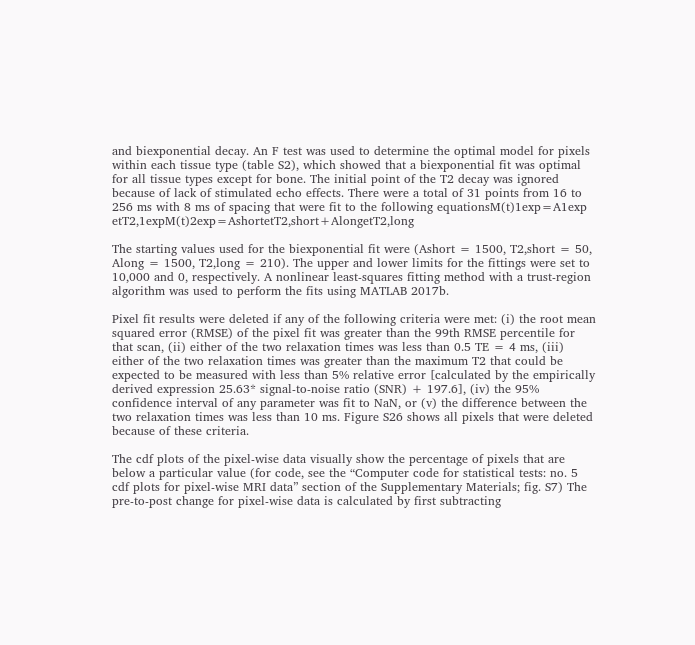and biexponential decay. An F test was used to determine the optimal model for pixels within each tissue type (table S2), which showed that a biexponential fit was optimal for all tissue types except for bone. The initial point of the T2 decay was ignored because of lack of stimulated echo effects. There were a total of 31 points from 16 to 256 ms with 8 ms of spacing that were fit to the following equationsM(t)1exp=A1exp etT2,1expM(t)2exp=AshortetT2,short+AlongetT2,long

The starting values used for the biexponential fit were (Ashort = 1500, T2,short = 50, Along = 1500, T2,long = 210). The upper and lower limits for the fittings were set to 10,000 and 0, respectively. A nonlinear least-squares fitting method with a trust-region algorithm was used to perform the fits using MATLAB 2017b.

Pixel fit results were deleted if any of the following criteria were met: (i) the root mean squared error (RMSE) of the pixel fit was greater than the 99th RMSE percentile for that scan, (ii) either of the two relaxation times was less than 0.5 TE = 4 ms, (iii) either of the two relaxation times was greater than the maximum T2 that could be expected to be measured with less than 5% relative error [calculated by the empirically derived expression 25.63* signal-to-noise ratio (SNR) + 197.6], (iv) the 95% confidence interval of any parameter was fit to NaN, or (v) the difference between the two relaxation times was less than 10 ms. Figure S26 shows all pixels that were deleted because of these criteria.

The cdf plots of the pixel-wise data visually show the percentage of pixels that are below a particular value (for code, see the “Computer code for statistical tests: no. 5 cdf plots for pixel-wise MRI data” section of the Supplementary Materials; fig. S7) The pre-to-post change for pixel-wise data is calculated by first subtracting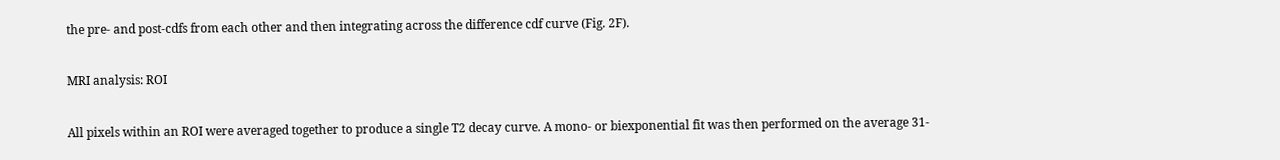the pre- and post-cdfs from each other and then integrating across the difference cdf curve (Fig. 2F).

MRI analysis: ROI

All pixels within an ROI were averaged together to produce a single T2 decay curve. A mono- or biexponential fit was then performed on the average 31-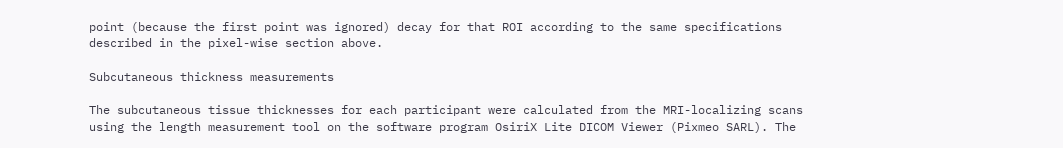point (because the first point was ignored) decay for that ROI according to the same specifications described in the pixel-wise section above.

Subcutaneous thickness measurements

The subcutaneous tissue thicknesses for each participant were calculated from the MRI-localizing scans using the length measurement tool on the software program OsiriX Lite DICOM Viewer (Pixmeo SARL). The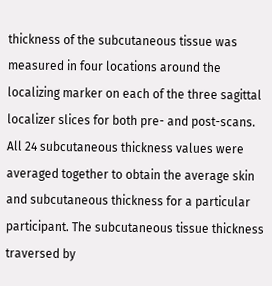thickness of the subcutaneous tissue was measured in four locations around the localizing marker on each of the three sagittal localizer slices for both pre- and post-scans. All 24 subcutaneous thickness values were averaged together to obtain the average skin and subcutaneous thickness for a particular participant. The subcutaneous tissue thickness traversed by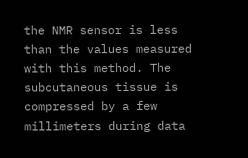the NMR sensor is less than the values measured with this method. The subcutaneous tissue is compressed by a few millimeters during data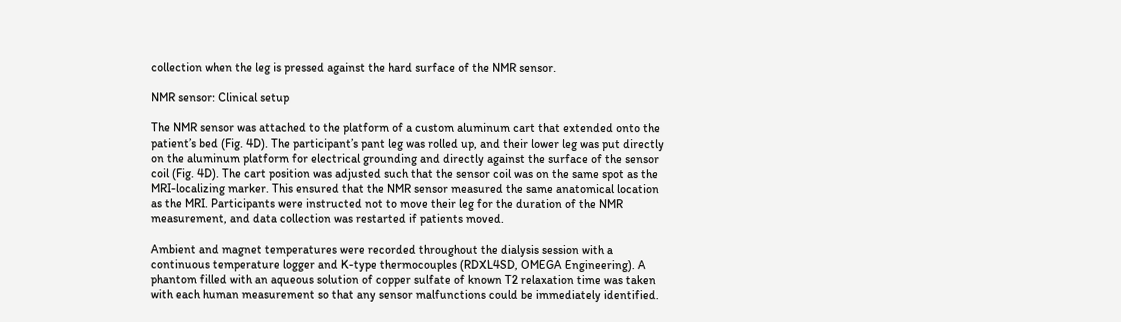collection when the leg is pressed against the hard surface of the NMR sensor.

NMR sensor: Clinical setup

The NMR sensor was attached to the platform of a custom aluminum cart that extended onto the patient’s bed (Fig. 4D). The participant’s pant leg was rolled up, and their lower leg was put directly on the aluminum platform for electrical grounding and directly against the surface of the sensor coil (Fig. 4D). The cart position was adjusted such that the sensor coil was on the same spot as the MRI-localizing marker. This ensured that the NMR sensor measured the same anatomical location as the MRI. Participants were instructed not to move their leg for the duration of the NMR measurement, and data collection was restarted if patients moved.

Ambient and magnet temperatures were recorded throughout the dialysis session with a continuous temperature logger and K-type thermocouples (RDXL4SD, OMEGA Engineering). A phantom filled with an aqueous solution of copper sulfate of known T2 relaxation time was taken with each human measurement so that any sensor malfunctions could be immediately identified.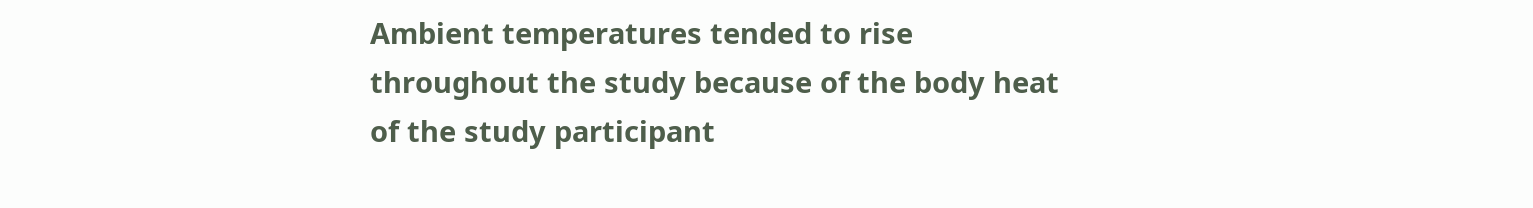Ambient temperatures tended to rise throughout the study because of the body heat of the study participant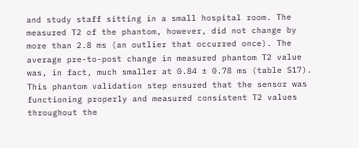and study staff sitting in a small hospital room. The measured T2 of the phantom, however, did not change by more than 2.8 ms (an outlier that occurred once). The average pre-to-post change in measured phantom T2 value was, in fact, much smaller at 0.84 ± 0.78 ms (table S17). This phantom validation step ensured that the sensor was functioning properly and measured consistent T2 values throughout the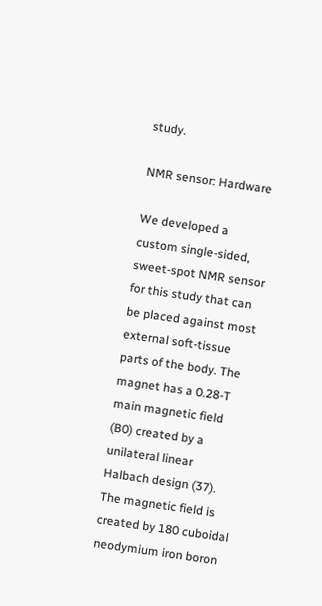study.

NMR sensor: Hardware

We developed a custom single-sided, sweet-spot NMR sensor for this study that can be placed against most external soft-tissue parts of the body. The magnet has a 0.28-T main magnetic field (B0) created by a unilateral linear Halbach design (37). The magnetic field is created by 180 cuboidal neodymium iron boron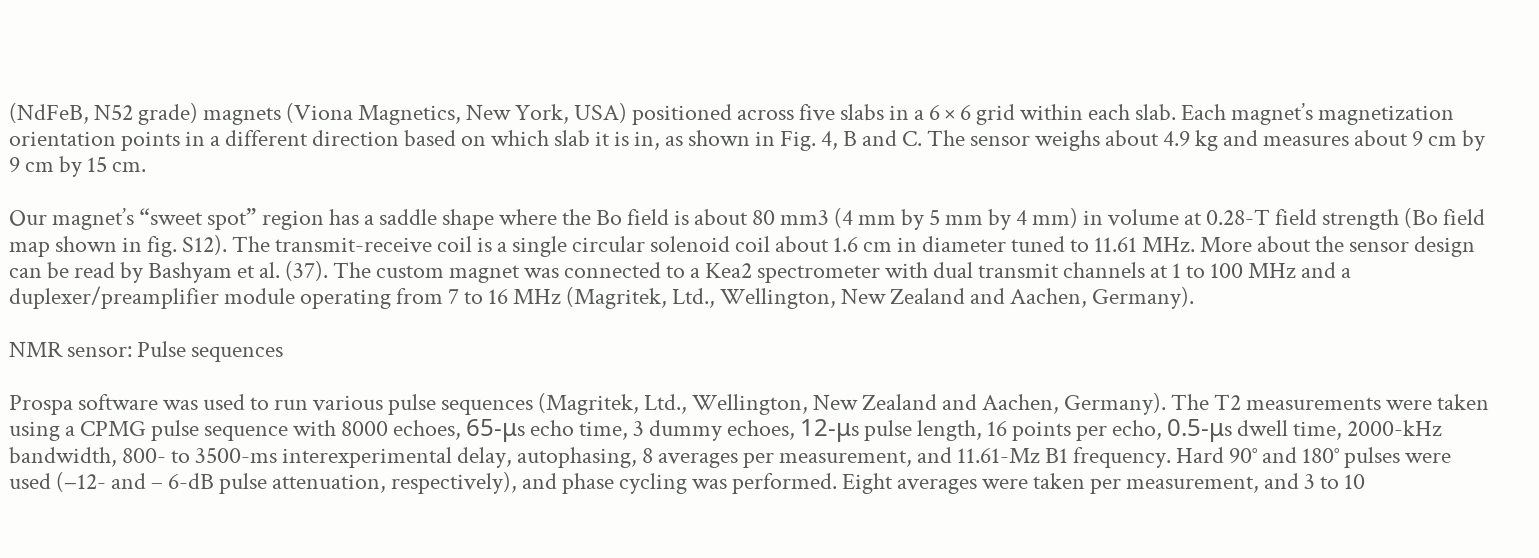(NdFeB, N52 grade) magnets (Viona Magnetics, New York, USA) positioned across five slabs in a 6 × 6 grid within each slab. Each magnet’s magnetization orientation points in a different direction based on which slab it is in, as shown in Fig. 4, B and C. The sensor weighs about 4.9 kg and measures about 9 cm by 9 cm by 15 cm.

Our magnet’s “sweet spot” region has a saddle shape where the Bo field is about 80 mm3 (4 mm by 5 mm by 4 mm) in volume at 0.28-T field strength (Bo field map shown in fig. S12). The transmit-receive coil is a single circular solenoid coil about 1.6 cm in diameter tuned to 11.61 MHz. More about the sensor design can be read by Bashyam et al. (37). The custom magnet was connected to a Kea2 spectrometer with dual transmit channels at 1 to 100 MHz and a duplexer/preamplifier module operating from 7 to 16 MHz (Magritek, Ltd., Wellington, New Zealand and Aachen, Germany).

NMR sensor: Pulse sequences

Prospa software was used to run various pulse sequences (Magritek, Ltd., Wellington, New Zealand and Aachen, Germany). The T2 measurements were taken using a CPMG pulse sequence with 8000 echoes, 65-μs echo time, 3 dummy echoes, 12-μs pulse length, 16 points per echo, 0.5-μs dwell time, 2000-kHz bandwidth, 800- to 3500-ms interexperimental delay, autophasing, 8 averages per measurement, and 11.61-Mz B1 frequency. Hard 90° and 180° pulses were used (−12- and – 6-dB pulse attenuation, respectively), and phase cycling was performed. Eight averages were taken per measurement, and 3 to 10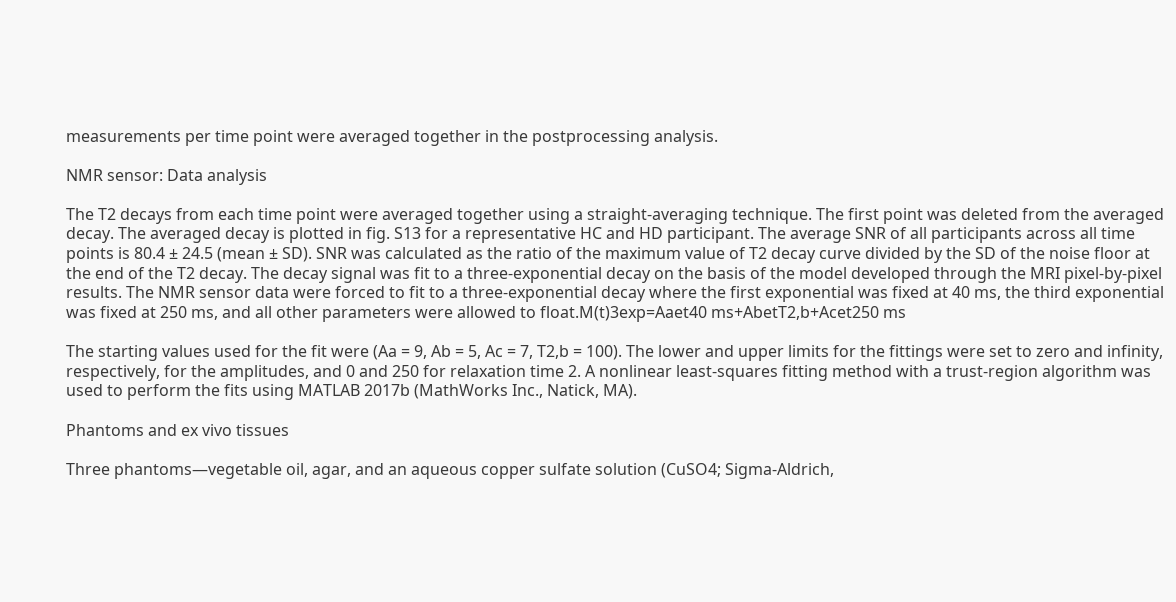measurements per time point were averaged together in the postprocessing analysis.

NMR sensor: Data analysis

The T2 decays from each time point were averaged together using a straight-averaging technique. The first point was deleted from the averaged decay. The averaged decay is plotted in fig. S13 for a representative HC and HD participant. The average SNR of all participants across all time points is 80.4 ± 24.5 (mean ± SD). SNR was calculated as the ratio of the maximum value of T2 decay curve divided by the SD of the noise floor at the end of the T2 decay. The decay signal was fit to a three-exponential decay on the basis of the model developed through the MRI pixel-by-pixel results. The NMR sensor data were forced to fit to a three-exponential decay where the first exponential was fixed at 40 ms, the third exponential was fixed at 250 ms, and all other parameters were allowed to float.M(t)3exp=Aaet40 ms+AbetT2,b+Acet250 ms

The starting values used for the fit were (Aa = 9, Ab = 5, Ac = 7, T2,b = 100). The lower and upper limits for the fittings were set to zero and infinity, respectively, for the amplitudes, and 0 and 250 for relaxation time 2. A nonlinear least-squares fitting method with a trust-region algorithm was used to perform the fits using MATLAB 2017b (MathWorks Inc., Natick, MA).

Phantoms and ex vivo tissues

Three phantoms—vegetable oil, agar, and an aqueous copper sulfate solution (CuSO4; Sigma-Aldrich,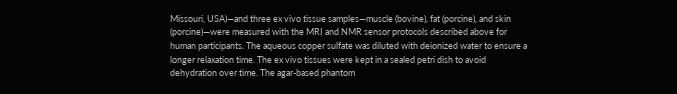Missouri, USA)—and three ex vivo tissue samples—muscle (bovine), fat (porcine), and skin (porcine)—were measured with the MRI and NMR sensor protocols described above for human participants. The aqueous copper sulfate was diluted with deionized water to ensure a longer relaxation time. The ex vivo tissues were kept in a sealed petri dish to avoid dehydration over time. The agar-based phantom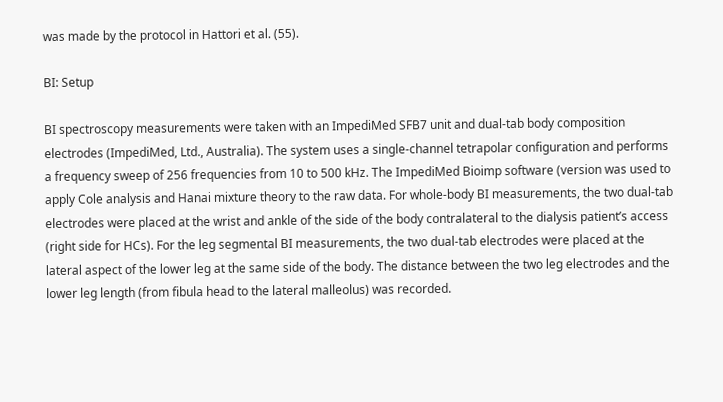was made by the protocol in Hattori et al. (55).

BI: Setup

BI spectroscopy measurements were taken with an ImpediMed SFB7 unit and dual-tab body composition electrodes (ImpediMed, Ltd., Australia). The system uses a single-channel tetrapolar configuration and performs a frequency sweep of 256 frequencies from 10 to 500 kHz. The ImpediMed Bioimp software (version was used to apply Cole analysis and Hanai mixture theory to the raw data. For whole-body BI measurements, the two dual-tab electrodes were placed at the wrist and ankle of the side of the body contralateral to the dialysis patient’s access (right side for HCs). For the leg segmental BI measurements, the two dual-tab electrodes were placed at the lateral aspect of the lower leg at the same side of the body. The distance between the two leg electrodes and the lower leg length (from fibula head to the lateral malleolus) was recorded.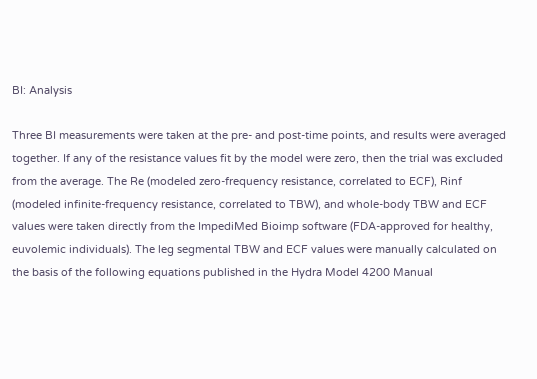BI: Analysis

Three BI measurements were taken at the pre- and post-time points, and results were averaged together. If any of the resistance values fit by the model were zero, then the trial was excluded from the average. The Re (modeled zero-frequency resistance, correlated to ECF), Rinf (modeled infinite-frequency resistance, correlated to TBW), and whole-body TBW and ECF values were taken directly from the ImpediMed Bioimp software (FDA-approved for healthy, euvolemic individuals). The leg segmental TBW and ECF values were manually calculated on the basis of the following equations published in the Hydra Model 4200 Manual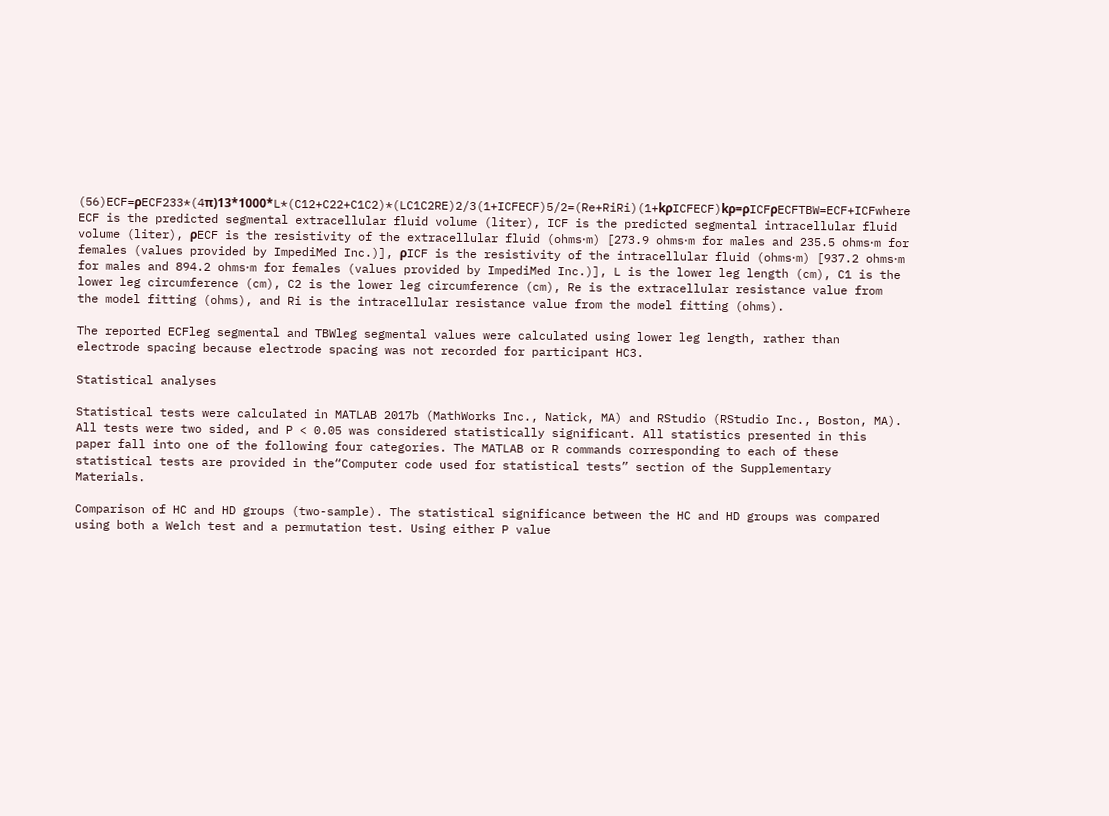(56)ECF=ρECF233*(4π)13*1000*L*(C12+C22+C1C2)*(LC1C2RE)2/3(1+ICFECF)5/2=(Re+RiRi)(1+kρICFECF)kρ=ρICFρECFTBW=ECF+ICFwhere ECF is the predicted segmental extracellular fluid volume (liter), ICF is the predicted segmental intracellular fluid volume (liter), ρECF is the resistivity of the extracellular fluid (ohms⋅m) [273.9 ohms⋅m for males and 235.5 ohms⋅m for females (values provided by ImpediMed Inc.)], ρICF is the resistivity of the intracellular fluid (ohms⋅m) [937.2 ohms⋅m for males and 894.2 ohms⋅m for females (values provided by ImpediMed Inc.)], L is the lower leg length (cm), C1 is the lower leg circumference (cm), C2 is the lower leg circumference (cm), Re is the extracellular resistance value from the model fitting (ohms), and Ri is the intracellular resistance value from the model fitting (ohms).

The reported ECFleg segmental and TBWleg segmental values were calculated using lower leg length, rather than electrode spacing because electrode spacing was not recorded for participant HC3.

Statistical analyses

Statistical tests were calculated in MATLAB 2017b (MathWorks Inc., Natick, MA) and RStudio (RStudio Inc., Boston, MA). All tests were two sided, and P < 0.05 was considered statistically significant. All statistics presented in this paper fall into one of the following four categories. The MATLAB or R commands corresponding to each of these statistical tests are provided in the“Computer code used for statistical tests” section of the Supplementary Materials.

Comparison of HC and HD groups (two-sample). The statistical significance between the HC and HD groups was compared using both a Welch test and a permutation test. Using either P value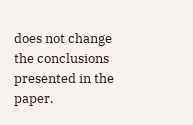does not change the conclusions presented in the paper.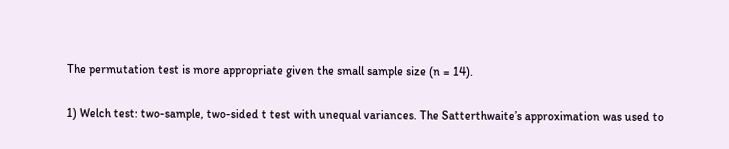The permutation test is more appropriate given the small sample size (n = 14).

1) Welch test: two-sample, two-sided t test with unequal variances. The Satterthwaite’s approximation was used to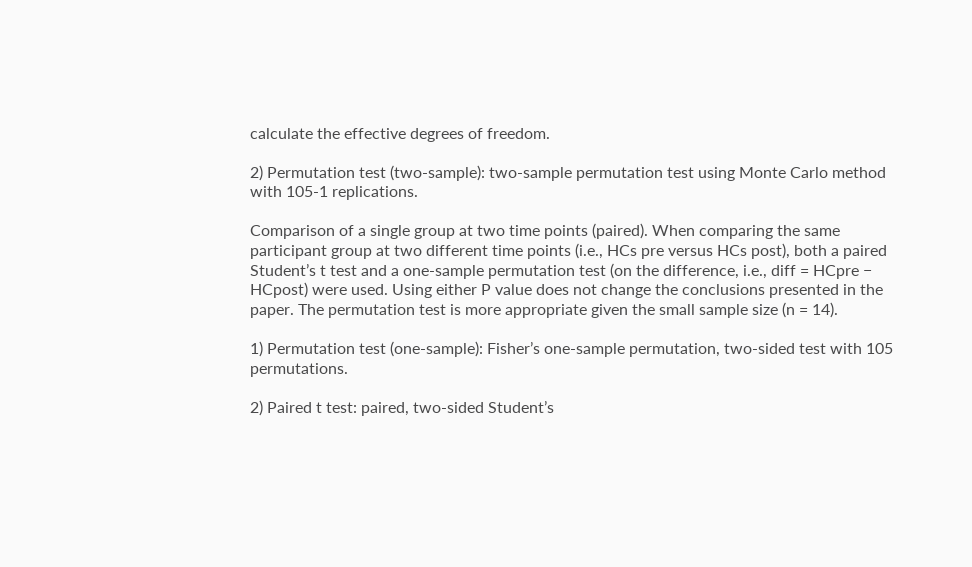calculate the effective degrees of freedom.

2) Permutation test (two-sample): two-sample permutation test using Monte Carlo method with 105-1 replications.

Comparison of a single group at two time points (paired). When comparing the same participant group at two different time points (i.e., HCs pre versus HCs post), both a paired Student’s t test and a one-sample permutation test (on the difference, i.e., diff = HCpre − HCpost) were used. Using either P value does not change the conclusions presented in the paper. The permutation test is more appropriate given the small sample size (n = 14).

1) Permutation test (one-sample): Fisher’s one-sample permutation, two-sided test with 105 permutations.

2) Paired t test: paired, two-sided Student’s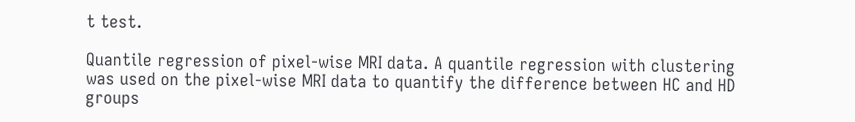t test.

Quantile regression of pixel-wise MRI data. A quantile regression with clustering was used on the pixel-wise MRI data to quantify the difference between HC and HD groups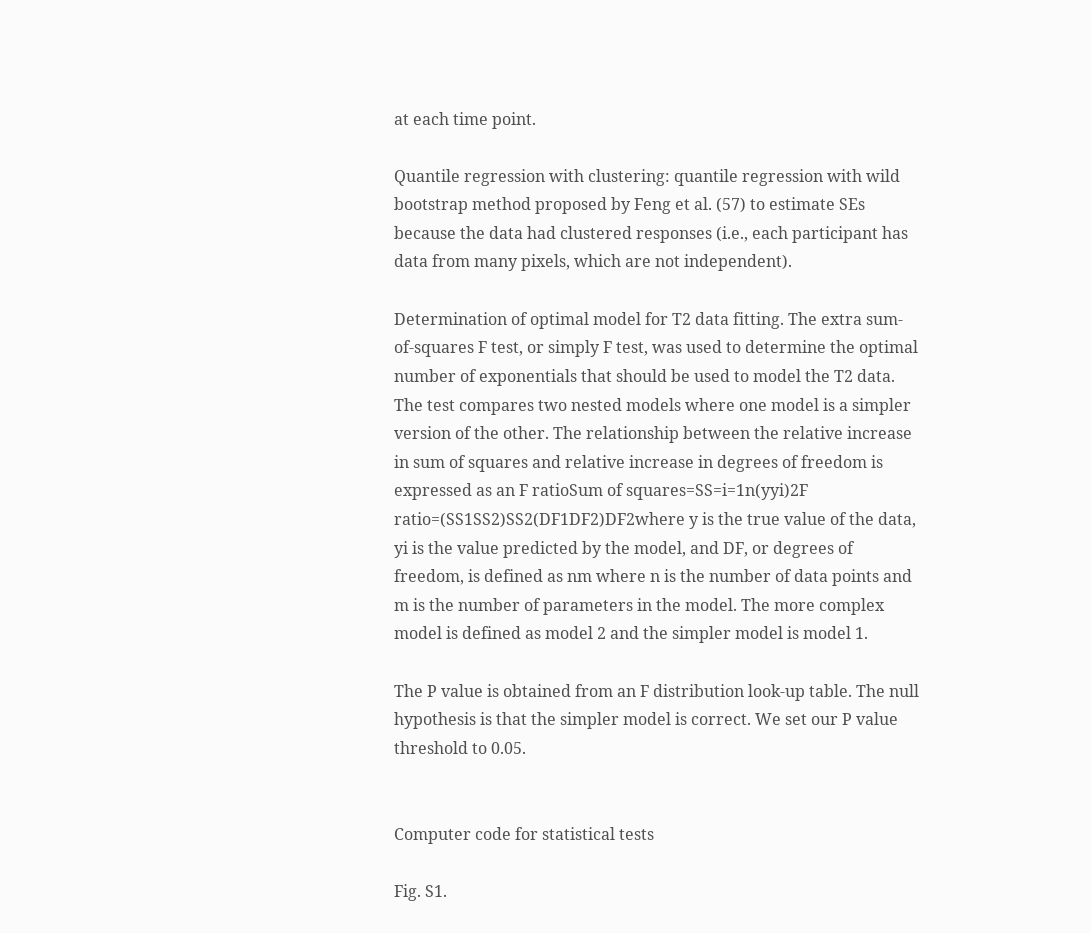at each time point.

Quantile regression with clustering: quantile regression with wild bootstrap method proposed by Feng et al. (57) to estimate SEs because the data had clustered responses (i.e., each participant has data from many pixels, which are not independent).

Determination of optimal model for T2 data fitting. The extra sum-of-squares F test, or simply F test, was used to determine the optimal number of exponentials that should be used to model the T2 data. The test compares two nested models where one model is a simpler version of the other. The relationship between the relative increase in sum of squares and relative increase in degrees of freedom is expressed as an F ratioSum of squares=SS=i=1n(yyi)2F ratio=(SS1SS2)SS2(DF1DF2)DF2where y is the true value of the data, yi is the value predicted by the model, and DF, or degrees of freedom, is defined as nm where n is the number of data points and m is the number of parameters in the model. The more complex model is defined as model 2 and the simpler model is model 1.

The P value is obtained from an F distribution look-up table. The null hypothesis is that the simpler model is correct. We set our P value threshold to 0.05.


Computer code for statistical tests

Fig. S1.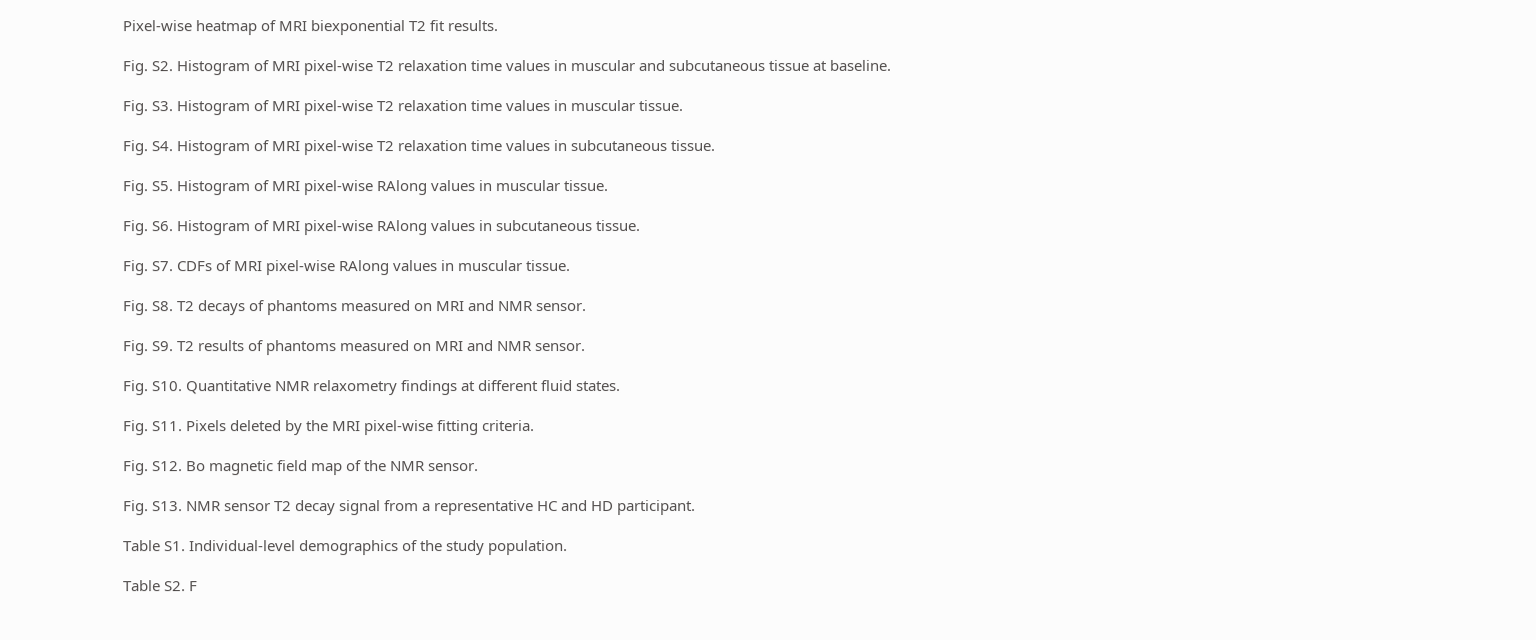Pixel-wise heatmap of MRI biexponential T2 fit results.

Fig. S2. Histogram of MRI pixel-wise T2 relaxation time values in muscular and subcutaneous tissue at baseline.

Fig. S3. Histogram of MRI pixel-wise T2 relaxation time values in muscular tissue.

Fig. S4. Histogram of MRI pixel-wise T2 relaxation time values in subcutaneous tissue.

Fig. S5. Histogram of MRI pixel-wise RAlong values in muscular tissue.

Fig. S6. Histogram of MRI pixel-wise RAlong values in subcutaneous tissue.

Fig. S7. CDFs of MRI pixel-wise RAlong values in muscular tissue.

Fig. S8. T2 decays of phantoms measured on MRI and NMR sensor.

Fig. S9. T2 results of phantoms measured on MRI and NMR sensor.

Fig. S10. Quantitative NMR relaxometry findings at different fluid states.

Fig. S11. Pixels deleted by the MRI pixel-wise fitting criteria.

Fig. S12. Bo magnetic field map of the NMR sensor.

Fig. S13. NMR sensor T2 decay signal from a representative HC and HD participant.

Table S1. Individual-level demographics of the study population.

Table S2. F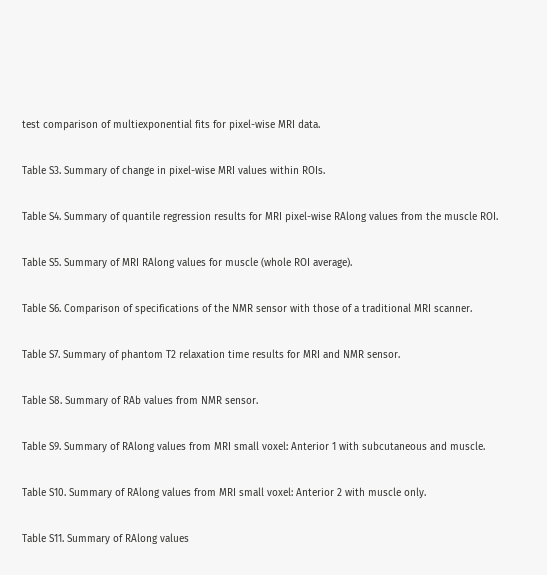test comparison of multiexponential fits for pixel-wise MRI data.

Table S3. Summary of change in pixel-wise MRI values within ROIs.

Table S4. Summary of quantile regression results for MRI pixel-wise RAlong values from the muscle ROI.

Table S5. Summary of MRI RAlong values for muscle (whole ROI average).

Table S6. Comparison of specifications of the NMR sensor with those of a traditional MRI scanner.

Table S7. Summary of phantom T2 relaxation time results for MRI and NMR sensor.

Table S8. Summary of RAb values from NMR sensor.

Table S9. Summary of RAlong values from MRI small voxel: Anterior 1 with subcutaneous and muscle.

Table S10. Summary of RAlong values from MRI small voxel: Anterior 2 with muscle only.

Table S11. Summary of RAlong values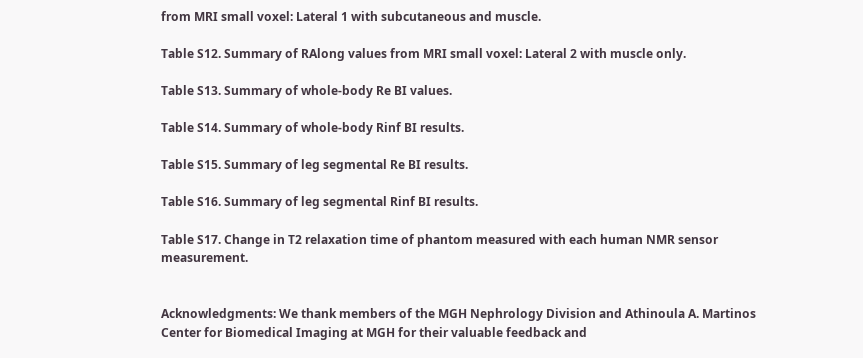from MRI small voxel: Lateral 1 with subcutaneous and muscle.

Table S12. Summary of RAlong values from MRI small voxel: Lateral 2 with muscle only.

Table S13. Summary of whole-body Re BI values.

Table S14. Summary of whole-body Rinf BI results.

Table S15. Summary of leg segmental Re BI results.

Table S16. Summary of leg segmental Rinf BI results.

Table S17. Change in T2 relaxation time of phantom measured with each human NMR sensor measurement.


Acknowledgments: We thank members of the MGH Nephrology Division and Athinoula A. Martinos Center for Biomedical Imaging at MGH for their valuable feedback and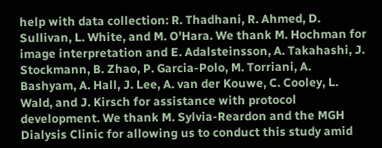help with data collection: R. Thadhani, R. Ahmed, D. Sullivan, L. White, and M. O’Hara. We thank M. Hochman for image interpretation and E. Adalsteinsson, A. Takahashi, J. Stockmann, B. Zhao, P. Garcia-Polo, M. Torriani, A. Bashyam, A. Hall, J. Lee, A. van der Kouwe, C. Cooley, L. Wald, and J. Kirsch for assistance with protocol development. We thank M. Sylvia-Reardon and the MGH Dialysis Clinic for allowing us to conduct this study amid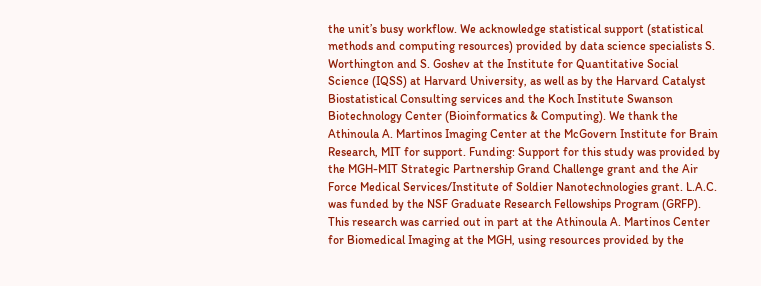the unit’s busy workflow. We acknowledge statistical support (statistical methods and computing resources) provided by data science specialists S. Worthington and S. Goshev at the Institute for Quantitative Social Science (IQSS) at Harvard University, as well as by the Harvard Catalyst Biostatistical Consulting services and the Koch Institute Swanson Biotechnology Center (Bioinformatics & Computing). We thank the Athinoula A. Martinos Imaging Center at the McGovern Institute for Brain Research, MIT for support. Funding: Support for this study was provided by the MGH-MIT Strategic Partnership Grand Challenge grant and the Air Force Medical Services/Institute of Soldier Nanotechnologies grant. L.A.C. was funded by the NSF Graduate Research Fellowships Program (GRFP). This research was carried out in part at the Athinoula A. Martinos Center for Biomedical Imaging at the MGH, using resources provided by the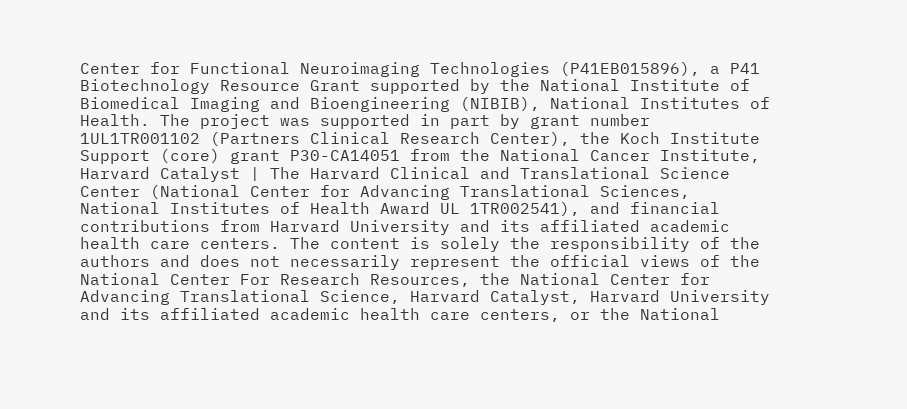Center for Functional Neuroimaging Technologies (P41EB015896), a P41 Biotechnology Resource Grant supported by the National Institute of Biomedical Imaging and Bioengineering (NIBIB), National Institutes of Health. The project was supported in part by grant number 1UL1TR001102 (Partners Clinical Research Center), the Koch Institute Support (core) grant P30-CA14051 from the National Cancer Institute, Harvard Catalyst | The Harvard Clinical and Translational Science Center (National Center for Advancing Translational Sciences, National Institutes of Health Award UL 1TR002541), and financial contributions from Harvard University and its affiliated academic health care centers. The content is solely the responsibility of the authors and does not necessarily represent the official views of the National Center For Research Resources, the National Center for Advancing Translational Science, Harvard Catalyst, Harvard University and its affiliated academic health care centers, or the National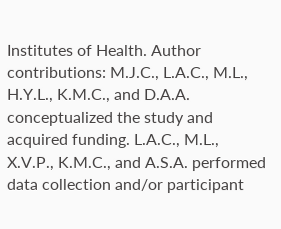Institutes of Health. Author contributions: M.J.C., L.A.C., M.L., H.Y.L., K.M.C., and D.A.A. conceptualized the study and acquired funding. L.A.C., M.L., X.V.P., K.M.C., and A.S.A. performed data collection and/or participant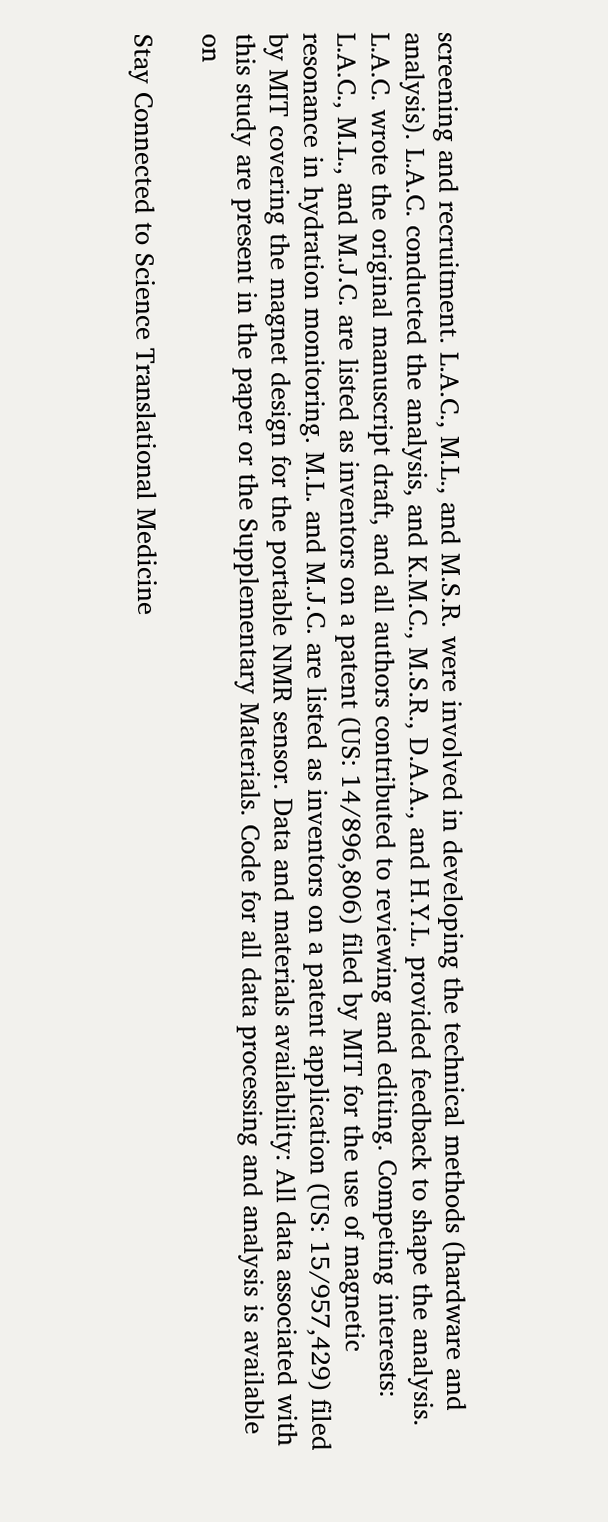screening and recruitment. L.A.C., M.L., and M.S.R. were involved in developing the technical methods (hardware and analysis). L.A.C. conducted the analysis, and K.M.C., M.S.R., D.A.A., and H.Y.L. provided feedback to shape the analysis. L.A.C. wrote the original manuscript draft, and all authors contributed to reviewing and editing. Competing interests: L.A.C., M.L., and M.J.C. are listed as inventors on a patent (US: 14/896,806) filed by MIT for the use of magnetic resonance in hydration monitoring. M.L. and M.J.C. are listed as inventors on a patent application (US: 15/957,429) filed by MIT covering the magnet design for the portable NMR sensor. Data and materials availability: All data associated with this study are present in the paper or the Supplementary Materials. Code for all data processing and analysis is available on

Stay Connected to Science Translational Medicine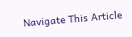Navigate This Article